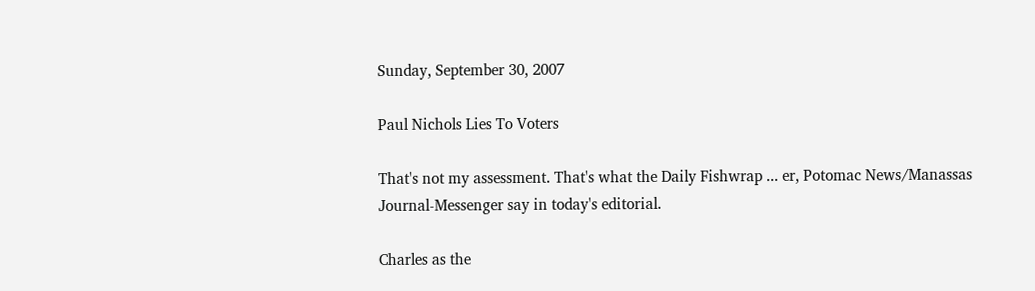Sunday, September 30, 2007

Paul Nichols Lies To Voters

That's not my assessment. That's what the Daily Fishwrap ... er, Potomac News/Manassas Journal-Messenger say in today's editorial.

Charles as the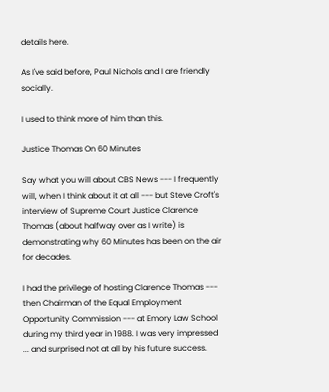details here.

As I've said before, Paul Nichols and I are friendly socially.

I used to think more of him than this.

Justice Thomas On 60 Minutes

Say what you will about CBS News --- I frequently will, when I think about it at all --- but Steve Croft's interview of Supreme Court Justice Clarence Thomas (about halfway over as I write) is demonstrating why 60 Minutes has been on the air for decades.

I had the privilege of hosting Clarence Thomas --- then Chairman of the Equal Employment Opportunity Commission --- at Emory Law School during my third year in 1988. I was very impressed ... and surprised not at all by his future success.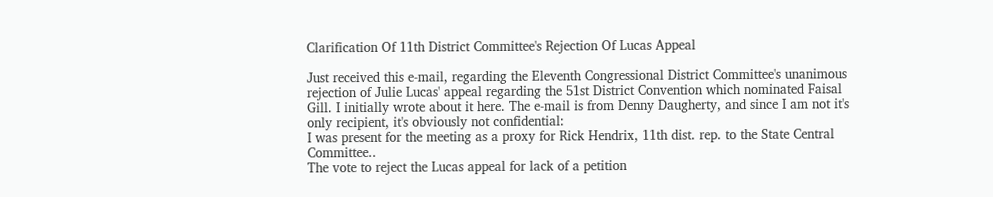Clarification Of 11th District Committee's Rejection Of Lucas Appeal

Just received this e-mail, regarding the Eleventh Congressional District Committee's unanimous rejection of Julie Lucas' appeal regarding the 51st District Convention which nominated Faisal Gill. I initially wrote about it here. The e-mail is from Denny Daugherty, and since I am not it's only recipient, it's obviously not confidential:
I was present for the meeting as a proxy for Rick Hendrix, 11th dist. rep. to the State Central Committee..
The vote to reject the Lucas appeal for lack of a petition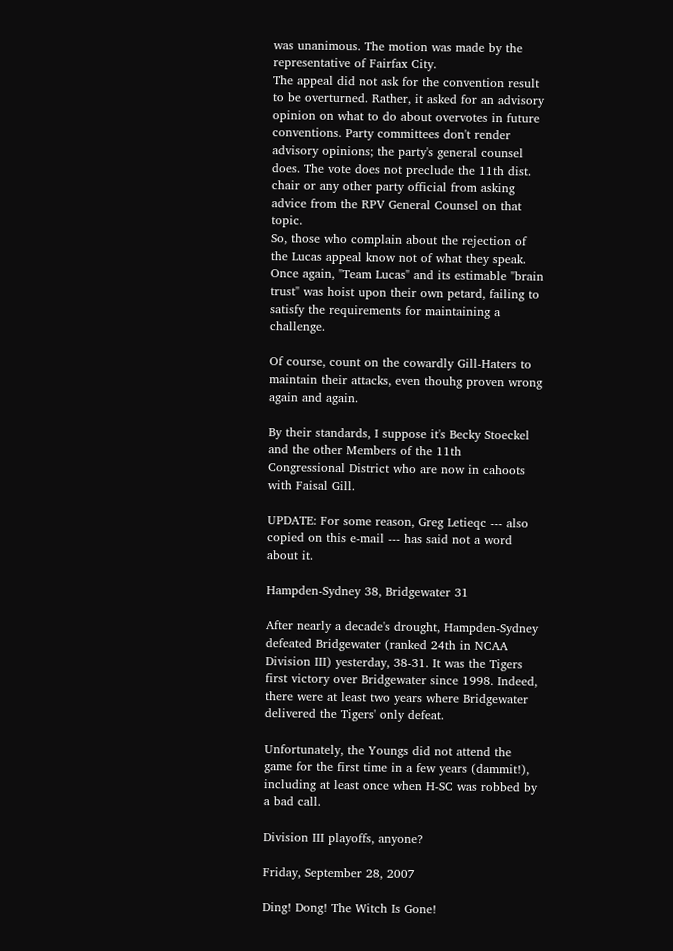was unanimous. The motion was made by the representative of Fairfax City.
The appeal did not ask for the convention result to be overturned. Rather, it asked for an advisory opinion on what to do about overvotes in future conventions. Party committees don't render advisory opinions; the party's general counsel does. The vote does not preclude the 11th dist. chair or any other party official from asking advice from the RPV General Counsel on that topic.
So, those who complain about the rejection of the Lucas appeal know not of what they speak. Once again, "Team Lucas" and its estimable "brain trust" was hoist upon their own petard, failing to satisfy the requirements for maintaining a challenge.

Of course, count on the cowardly Gill-Haters to maintain their attacks, even thouhg proven wrong again and again.

By their standards, I suppose it's Becky Stoeckel and the other Members of the 11th Congressional District who are now in cahoots with Faisal Gill.

UPDATE: For some reason, Greg Letieqc --- also copied on this e-mail --- has said not a word about it.

Hampden-Sydney 38, Bridgewater 31

After nearly a decade's drought, Hampden-Sydney defeated Bridgewater (ranked 24th in NCAA Division III) yesterday, 38-31. It was the Tigers first victory over Bridgewater since 1998. Indeed, there were at least two years where Bridgewater delivered the Tigers' only defeat.

Unfortunately, the Youngs did not attend the game for the first time in a few years (dammit!), including at least once when H-SC was robbed by a bad call.

Division III playoffs, anyone?

Friday, September 28, 2007

Ding! Dong! The Witch Is Gone!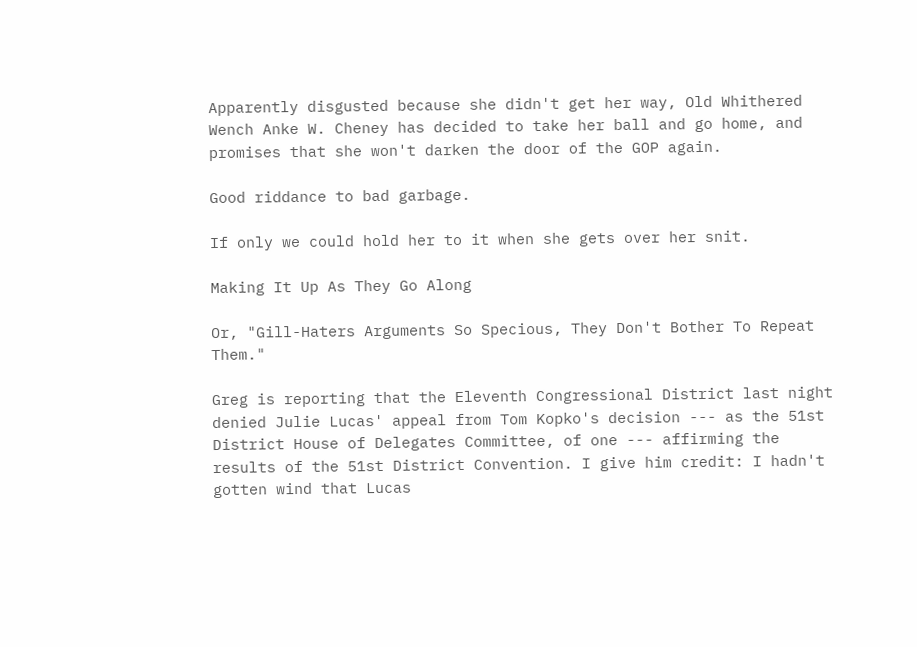Apparently disgusted because she didn't get her way, Old Whithered Wench Anke W. Cheney has decided to take her ball and go home, and promises that she won't darken the door of the GOP again.

Good riddance to bad garbage.

If only we could hold her to it when she gets over her snit.

Making It Up As They Go Along

Or, "Gill-Haters Arguments So Specious, They Don't Bother To Repeat Them."

Greg is reporting that the Eleventh Congressional District last night denied Julie Lucas' appeal from Tom Kopko's decision --- as the 51st District House of Delegates Committee, of one --- affirming the results of the 51st District Convention. I give him credit: I hadn't gotten wind that Lucas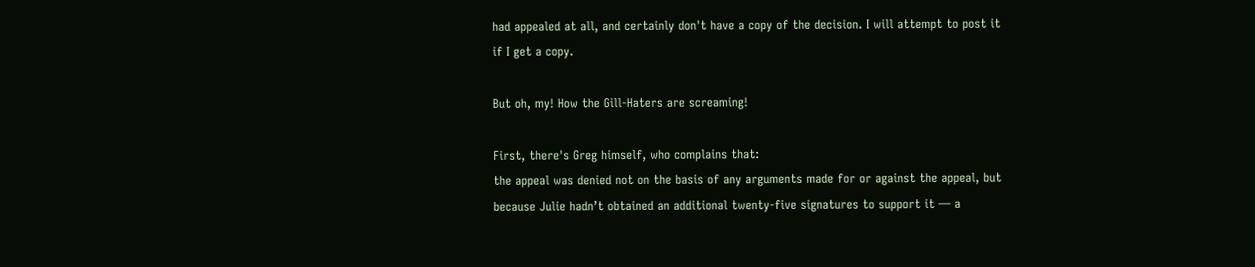had appealed at all, and certainly don't have a copy of the decision. I will attempt to post it if I get a copy.

But oh, my! How the Gill-Haters are screaming!

First, there's Greg himself, who complains that:
the appeal was denied not on the basis of any arguments made for or against the appeal, but because Julie hadn’t obtained an additional twenty-five signatures to support it — a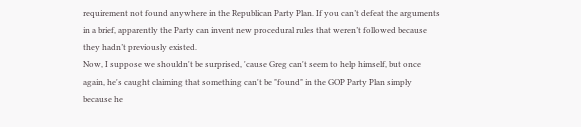requirement not found anywhere in the Republican Party Plan. If you can’t defeat the arguments in a brief, apparently the Party can invent new procedural rules that weren’t followed because they hadn’t previously existed.
Now, I suppose we shouldn't be surprised, 'cause Greg can't seem to help himself, but once again, he's caught claiming that something can't be "found" in the GOP Party Plan simply because he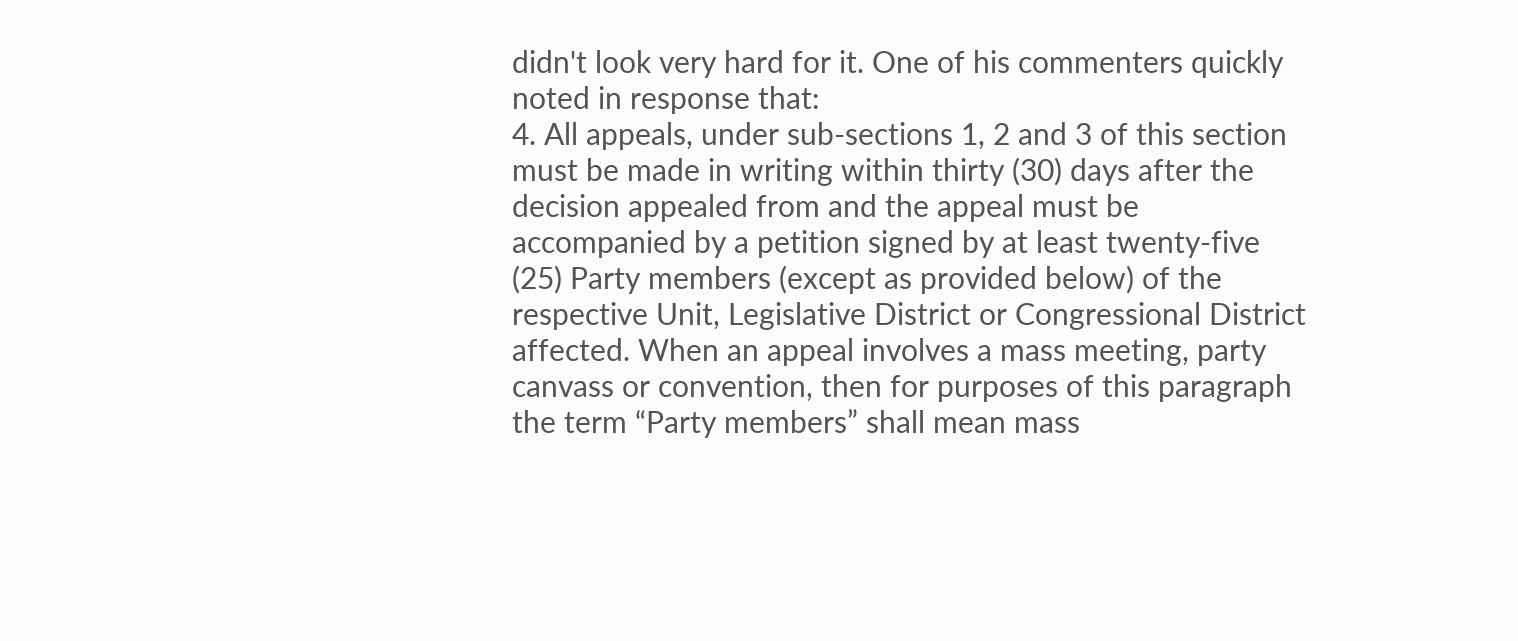didn't look very hard for it. One of his commenters quickly noted in response that:
4. All appeals, under sub-sections 1, 2 and 3 of this section must be made in writing within thirty (30) days after the decision appealed from and the appeal must be accompanied by a petition signed by at least twenty-five (25) Party members (except as provided below) of the respective Unit, Legislative District or Congressional District affected. When an appeal involves a mass meeting, party canvass or convention, then for purposes of this paragraph the term “Party members” shall mean mass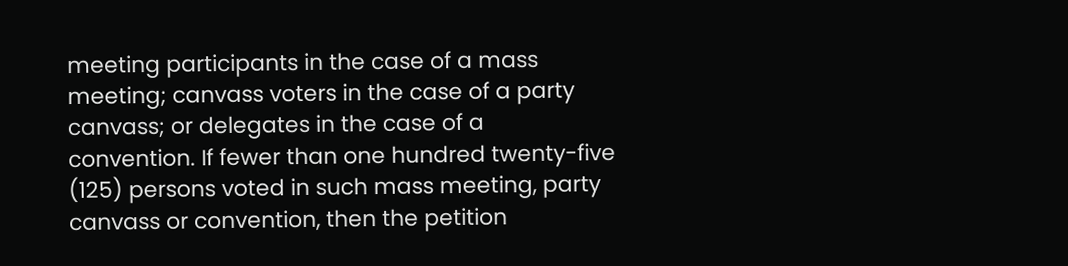meeting participants in the case of a mass meeting; canvass voters in the case of a party canvass; or delegates in the case of a convention. If fewer than one hundred twenty-five (125) persons voted in such mass meeting, party canvass or convention, then the petition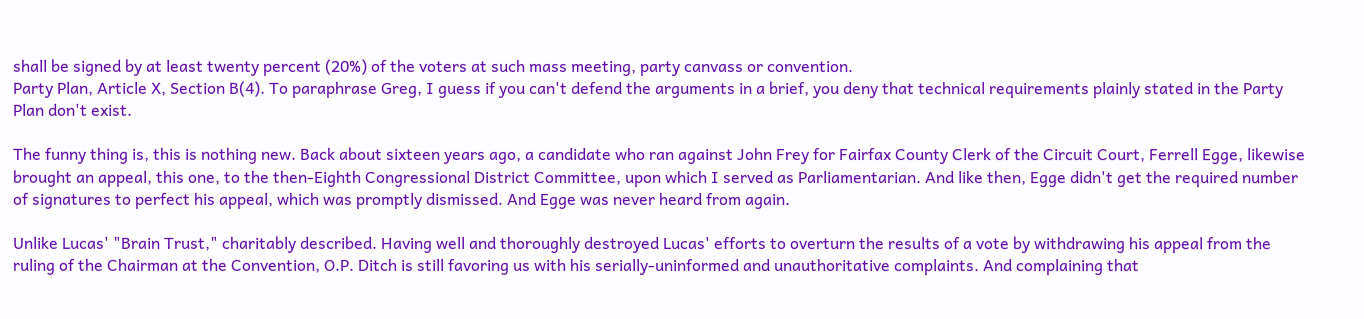shall be signed by at least twenty percent (20%) of the voters at such mass meeting, party canvass or convention.
Party Plan, Article X, Section B(4). To paraphrase Greg, I guess if you can't defend the arguments in a brief, you deny that technical requirements plainly stated in the Party Plan don't exist.

The funny thing is, this is nothing new. Back about sixteen years ago, a candidate who ran against John Frey for Fairfax County Clerk of the Circuit Court, Ferrell Egge, likewise brought an appeal, this one, to the then-Eighth Congressional District Committee, upon which I served as Parliamentarian. And like then, Egge didn't get the required number of signatures to perfect his appeal, which was promptly dismissed. And Egge was never heard from again.

Unlike Lucas' "Brain Trust," charitably described. Having well and thoroughly destroyed Lucas' efforts to overturn the results of a vote by withdrawing his appeal from the ruling of the Chairman at the Convention, O.P. Ditch is still favoring us with his serially-uninformed and unauthoritative complaints. And complaining that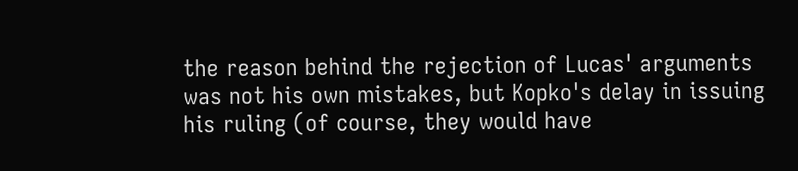the reason behind the rejection of Lucas' arguments was not his own mistakes, but Kopko's delay in issuing his ruling (of course, they would have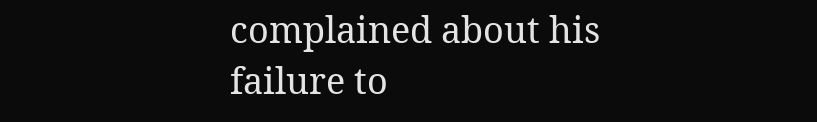complained about his failure to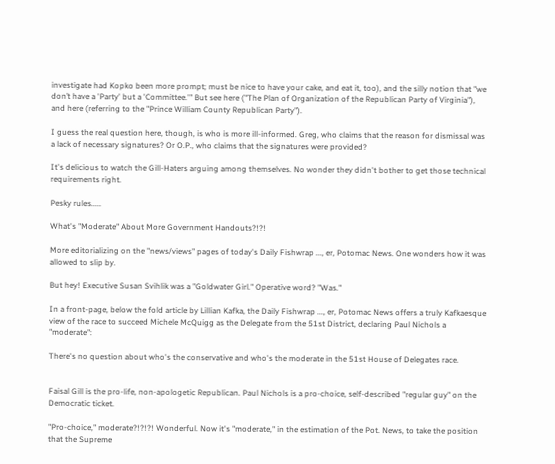investigate had Kopko been more prompt; must be nice to have your cake, and eat it, too), and the silly notion that "we don’t have a 'Party' but a 'Committee.'" But see here ("The Plan of Organization of the Republican Party of Virginia"), and here (referring to the "Prince William County Republican Party").

I guess the real question here, though, is who is more ill-informed. Greg, who claims that the reason for dismissal was a lack of necessary signatures? Or O.P., who claims that the signatures were provided?

It's delicious to watch the Gill-Haters arguing among themselves. No wonder they didn't bother to get those technical requirements right.

Pesky rules.....

What's "Moderate" About More Government Handouts?!?!

More editorializing on the "news/views" pages of today's Daily Fishwrap ..., er, Potomac News. One wonders how it was allowed to slip by.

But hey! Executive Susan Svihlik was a "Goldwater Girl." Operative word? "Was."

In a front-page, below the fold article by Lillian Kafka, the Daily Fishwrap ..., er, Potomac News offers a truly Kafkaesque view of the race to succeed Michele McQuigg as the Delegate from the 51st District, declaring Paul Nichols a "moderate":

There's no question about who's the conservative and who's the moderate in the 51st House of Delegates race.


Faisal Gill is the pro-life, non-apologetic Republican. Paul Nichols is a pro-choice, self-described "regular guy" on the Democratic ticket.

"Pro-choice," moderate?!?!?! Wonderful. Now it's "moderate," in the estimation of the Pot. News, to take the position that the Supreme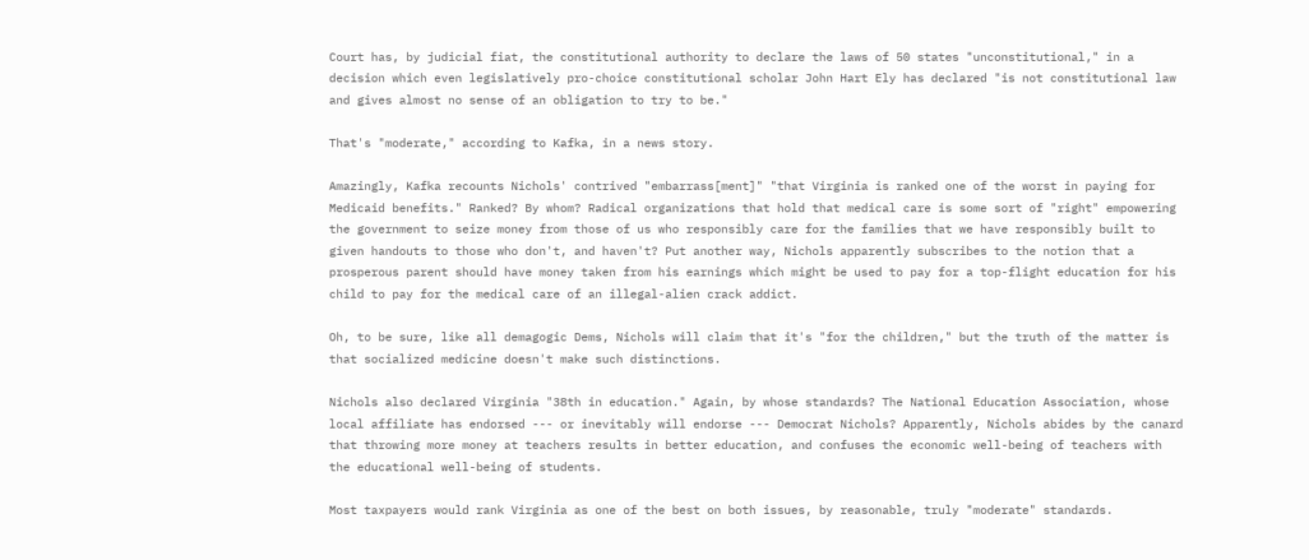Court has, by judicial fiat, the constitutional authority to declare the laws of 50 states "unconstitutional," in a decision which even legislatively pro-choice constitutional scholar John Hart Ely has declared "is not constitutional law and gives almost no sense of an obligation to try to be."

That's "moderate," according to Kafka, in a news story.

Amazingly, Kafka recounts Nichols' contrived "embarrass[ment]" "that Virginia is ranked one of the worst in paying for Medicaid benefits." Ranked? By whom? Radical organizations that hold that medical care is some sort of "right" empowering the government to seize money from those of us who responsibly care for the families that we have responsibly built to given handouts to those who don't, and haven't? Put another way, Nichols apparently subscribes to the notion that a prosperous parent should have money taken from his earnings which might be used to pay for a top-flight education for his child to pay for the medical care of an illegal-alien crack addict.

Oh, to be sure, like all demagogic Dems, Nichols will claim that it's "for the children," but the truth of the matter is that socialized medicine doesn't make such distinctions.

Nichols also declared Virginia "38th in education." Again, by whose standards? The National Education Association, whose local affiliate has endorsed --- or inevitably will endorse --- Democrat Nichols? Apparently, Nichols abides by the canard that throwing more money at teachers results in better education, and confuses the economic well-being of teachers with the educational well-being of students.

Most taxpayers would rank Virginia as one of the best on both issues, by reasonable, truly "moderate" standards.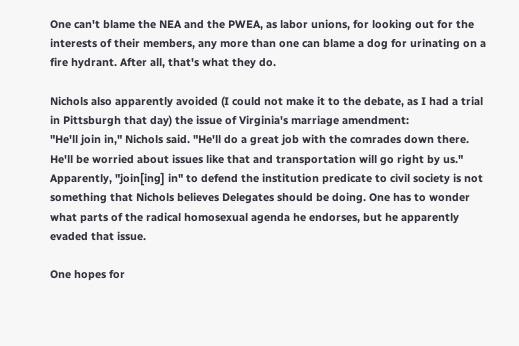One can't blame the NEA and the PWEA, as labor unions, for looking out for the interests of their members, any more than one can blame a dog for urinating on a fire hydrant. After all, that's what they do.

Nichols also apparently avoided (I could not make it to the debate, as I had a trial in Pittsburgh that day) the issue of Virginia's marriage amendment:
"He'll join in," Nichols said. "He'll do a great job with the comrades down there. He'll be worried about issues like that and transportation will go right by us."
Apparently, "join[ing] in" to defend the institution predicate to civil society is not something that Nichols believes Delegates should be doing. One has to wonder what parts of the radical homosexual agenda he endorses, but he apparently evaded that issue.

One hopes for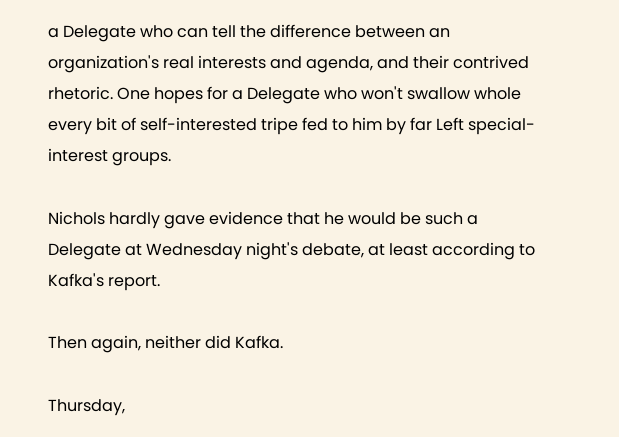a Delegate who can tell the difference between an organization's real interests and agenda, and their contrived rhetoric. One hopes for a Delegate who won't swallow whole every bit of self-interested tripe fed to him by far Left special-interest groups.

Nichols hardly gave evidence that he would be such a Delegate at Wednesday night's debate, at least according to Kafka's report.

Then again, neither did Kafka.

Thursday,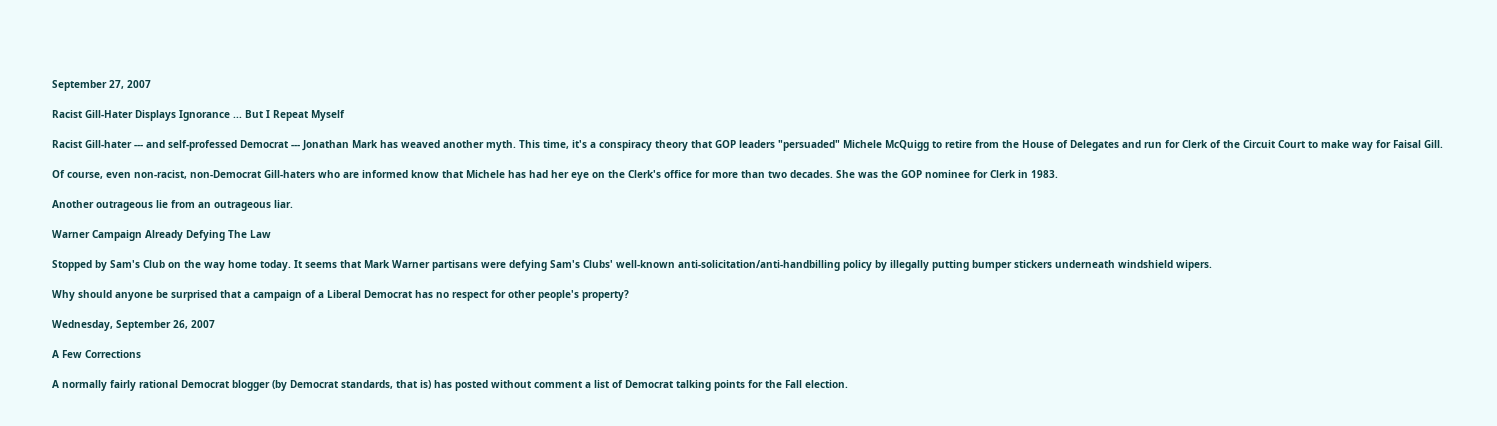September 27, 2007

Racist Gill-Hater Displays Ignorance ... But I Repeat Myself

Racist Gill-hater --- and self-professed Democrat --- Jonathan Mark has weaved another myth. This time, it's a conspiracy theory that GOP leaders "persuaded" Michele McQuigg to retire from the House of Delegates and run for Clerk of the Circuit Court to make way for Faisal Gill.

Of course, even non-racist, non-Democrat Gill-haters who are informed know that Michele has had her eye on the Clerk's office for more than two decades. She was the GOP nominee for Clerk in 1983.

Another outrageous lie from an outrageous liar.

Warner Campaign Already Defying The Law

Stopped by Sam's Club on the way home today. It seems that Mark Warner partisans were defying Sam's Clubs' well-known anti-solicitation/anti-handbilling policy by illegally putting bumper stickers underneath windshield wipers.

Why should anyone be surprised that a campaign of a Liberal Democrat has no respect for other people's property?

Wednesday, September 26, 2007

A Few Corrections

A normally fairly rational Democrat blogger (by Democrat standards, that is) has posted without comment a list of Democrat talking points for the Fall election.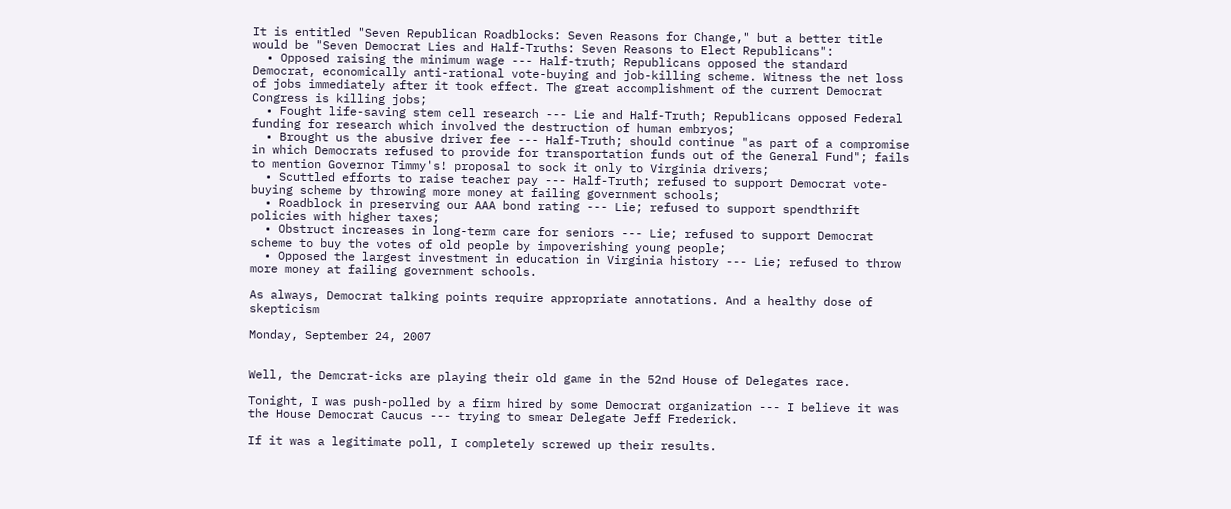It is entitled "Seven Republican Roadblocks: Seven Reasons for Change," but a better title would be "Seven Democrat Lies and Half-Truths: Seven Reasons to Elect Republicans":
  • Opposed raising the minimum wage --- Half-truth; Republicans opposed the standard Democrat, economically anti-rational vote-buying and job-killing scheme. Witness the net loss of jobs immediately after it took effect. The great accomplishment of the current Democrat Congress is killing jobs;
  • Fought life-saving stem cell research --- Lie and Half-Truth; Republicans opposed Federal funding for research which involved the destruction of human embryos;
  • Brought us the abusive driver fee --- Half-Truth; should continue "as part of a compromise in which Democrats refused to provide for transportation funds out of the General Fund"; fails to mention Governor Timmy's! proposal to sock it only to Virginia drivers;
  • Scuttled efforts to raise teacher pay --- Half-Truth; refused to support Democrat vote-buying scheme by throwing more money at failing government schools;
  • Roadblock in preserving our AAA bond rating --- Lie; refused to support spendthrift policies with higher taxes;
  • Obstruct increases in long-term care for seniors --- Lie; refused to support Democrat scheme to buy the votes of old people by impoverishing young people;
  • Opposed the largest investment in education in Virginia history --- Lie; refused to throw more money at failing government schools.

As always, Democrat talking points require appropriate annotations. And a healthy dose of skepticism

Monday, September 24, 2007


Well, the Demcrat-icks are playing their old game in the 52nd House of Delegates race.

Tonight, I was push-polled by a firm hired by some Democrat organization --- I believe it was the House Democrat Caucus --- trying to smear Delegate Jeff Frederick.

If it was a legitimate poll, I completely screwed up their results.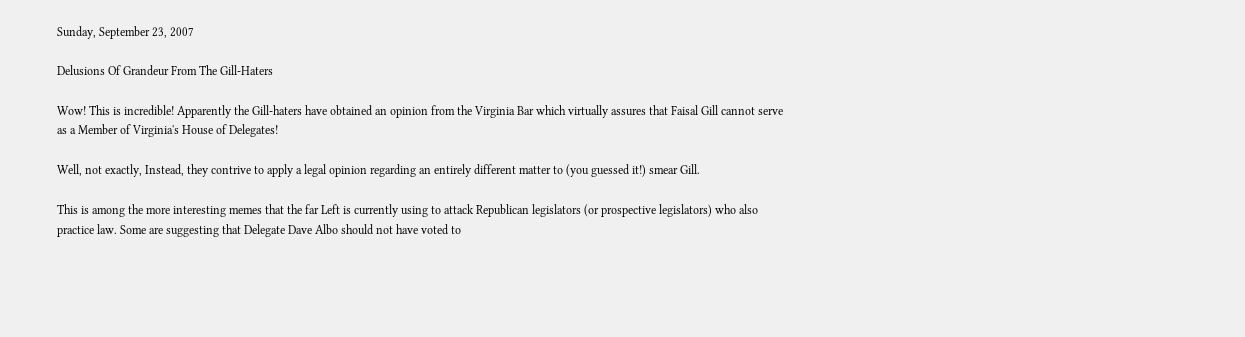Sunday, September 23, 2007

Delusions Of Grandeur From The Gill-Haters

Wow! This is incredible! Apparently the Gill-haters have obtained an opinion from the Virginia Bar which virtually assures that Faisal Gill cannot serve as a Member of Virginia's House of Delegates!

Well, not exactly, Instead, they contrive to apply a legal opinion regarding an entirely different matter to (you guessed it!) smear Gill.

This is among the more interesting memes that the far Left is currently using to attack Republican legislators (or prospective legislators) who also practice law. Some are suggesting that Delegate Dave Albo should not have voted to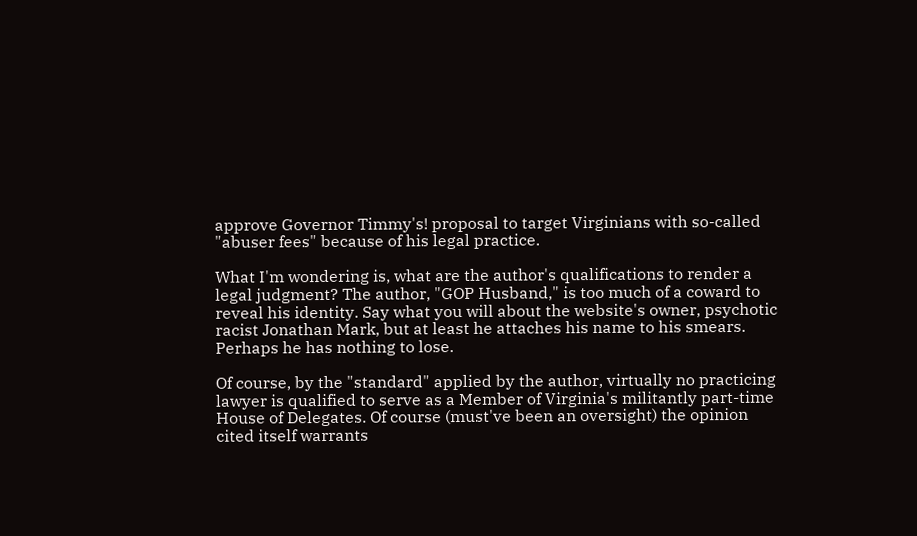approve Governor Timmy's! proposal to target Virginians with so-called "abuser fees" because of his legal practice.

What I'm wondering is, what are the author's qualifications to render a legal judgment? The author, "GOP Husband," is too much of a coward to reveal his identity. Say what you will about the website's owner, psychotic racist Jonathan Mark, but at least he attaches his name to his smears. Perhaps he has nothing to lose.

Of course, by the "standard" applied by the author, virtually no practicing lawyer is qualified to serve as a Member of Virginia's militantly part-time House of Delegates. Of course (must've been an oversight) the opinion cited itself warrants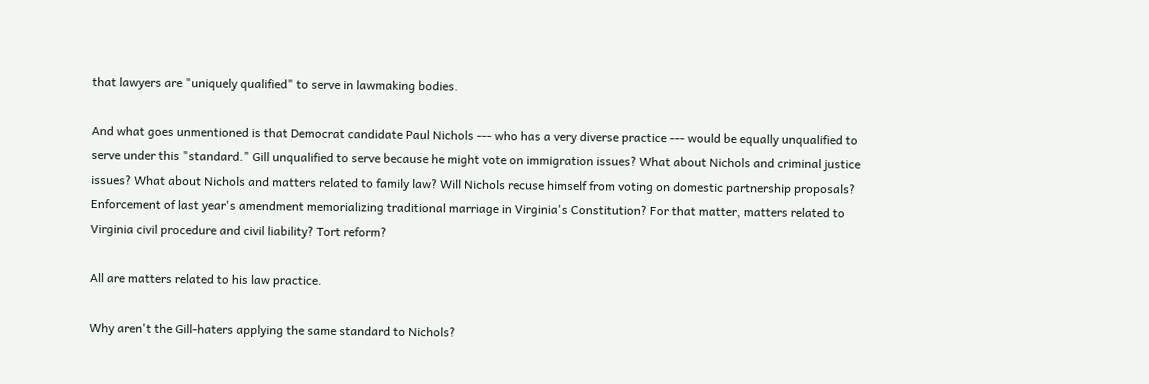that lawyers are "uniquely qualified" to serve in lawmaking bodies.

And what goes unmentioned is that Democrat candidate Paul Nichols --- who has a very diverse practice --- would be equally unqualified to serve under this "standard." Gill unqualified to serve because he might vote on immigration issues? What about Nichols and criminal justice issues? What about Nichols and matters related to family law? Will Nichols recuse himself from voting on domestic partnership proposals? Enforcement of last year's amendment memorializing traditional marriage in Virginia's Constitution? For that matter, matters related to Virginia civil procedure and civil liability? Tort reform?

All are matters related to his law practice.

Why aren't the Gill-haters applying the same standard to Nichols?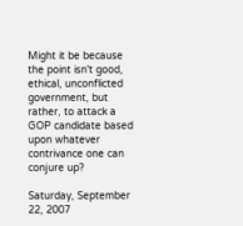Might it be because the point isn't good, ethical, unconflicted government, but rather, to attack a GOP candidate based upon whatever contrivance one can conjure up?

Saturday, September 22, 2007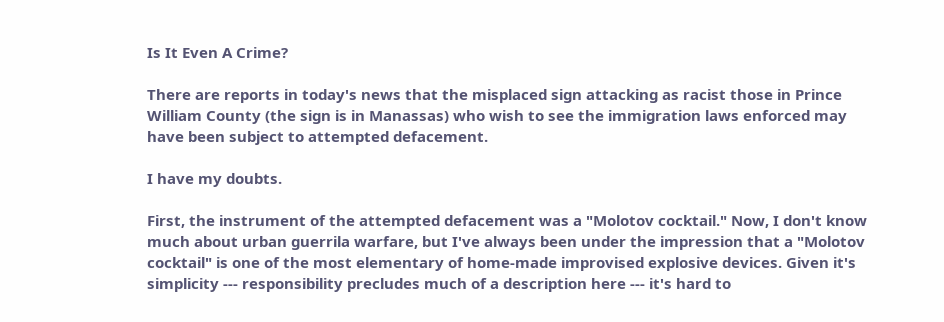Is It Even A Crime?

There are reports in today's news that the misplaced sign attacking as racist those in Prince William County (the sign is in Manassas) who wish to see the immigration laws enforced may have been subject to attempted defacement.

I have my doubts.

First, the instrument of the attempted defacement was a "Molotov cocktail." Now, I don't know much about urban guerrila warfare, but I've always been under the impression that a "Molotov cocktail" is one of the most elementary of home-made improvised explosive devices. Given it's simplicity --- responsibility precludes much of a description here --- it's hard to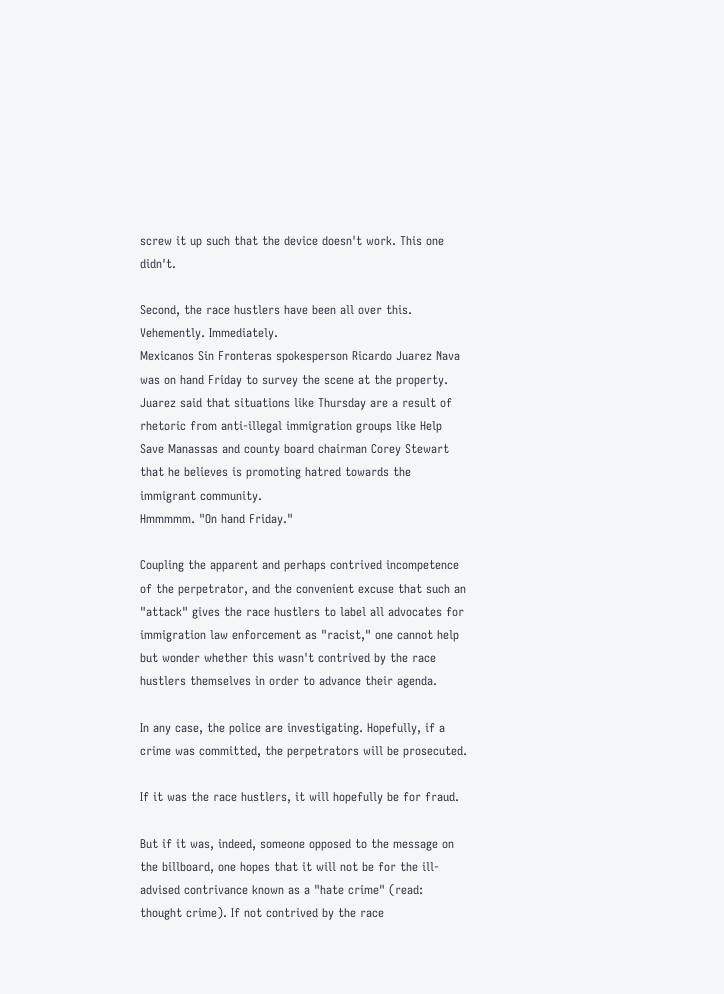screw it up such that the device doesn't work. This one didn't.

Second, the race hustlers have been all over this. Vehemently. Immediately.
Mexicanos Sin Fronteras spokesperson Ricardo Juarez Nava was on hand Friday to survey the scene at the property. Juarez said that situations like Thursday are a result of rhetoric from anti-illegal immigration groups like Help Save Manassas and county board chairman Corey Stewart that he believes is promoting hatred towards the immigrant community.
Hmmmmm. "On hand Friday."

Coupling the apparent and perhaps contrived incompetence of the perpetrator, and the convenient excuse that such an "attack" gives the race hustlers to label all advocates for immigration law enforcement as "racist," one cannot help but wonder whether this wasn't contrived by the race hustlers themselves in order to advance their agenda.

In any case, the police are investigating. Hopefully, if a crime was committed, the perpetrators will be prosecuted.

If it was the race hustlers, it will hopefully be for fraud.

But if it was, indeed, someone opposed to the message on the billboard, one hopes that it will not be for the ill-advised contrivance known as a "hate crime" (read: thought crime). If not contrived by the race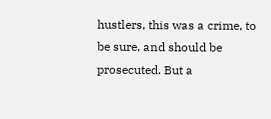hustlers, this was a crime, to be sure, and should be prosecuted. But a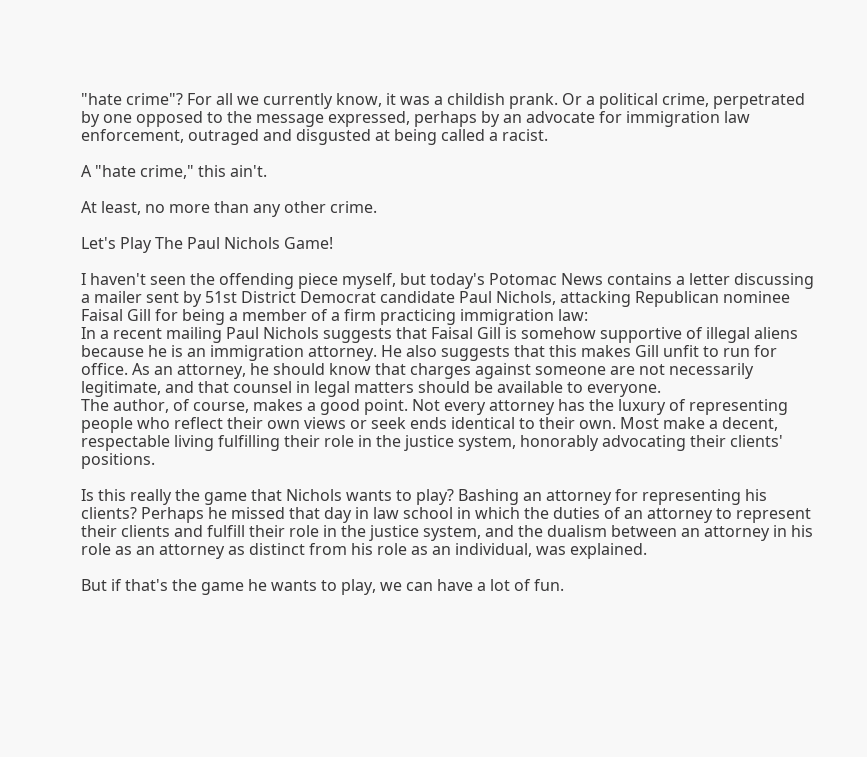"hate crime"? For all we currently know, it was a childish prank. Or a political crime, perpetrated by one opposed to the message expressed, perhaps by an advocate for immigration law enforcement, outraged and disgusted at being called a racist.

A "hate crime," this ain't.

At least, no more than any other crime.

Let's Play The Paul Nichols Game!

I haven't seen the offending piece myself, but today's Potomac News contains a letter discussing a mailer sent by 51st District Democrat candidate Paul Nichols, attacking Republican nominee Faisal Gill for being a member of a firm practicing immigration law:
In a recent mailing Paul Nichols suggests that Faisal Gill is somehow supportive of illegal aliens because he is an immigration attorney. He also suggests that this makes Gill unfit to run for office. As an attorney, he should know that charges against someone are not necessarily legitimate, and that counsel in legal matters should be available to everyone.
The author, of course, makes a good point. Not every attorney has the luxury of representing people who reflect their own views or seek ends identical to their own. Most make a decent, respectable living fulfilling their role in the justice system, honorably advocating their clients' positions.

Is this really the game that Nichols wants to play? Bashing an attorney for representing his clients? Perhaps he missed that day in law school in which the duties of an attorney to represent their clients and fulfill their role in the justice system, and the dualism between an attorney in his role as an attorney as distinct from his role as an individual, was explained.

But if that's the game he wants to play, we can have a lot of fun.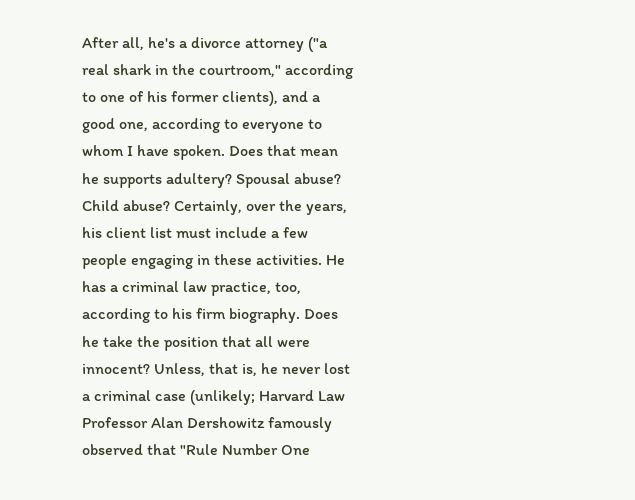After all, he's a divorce attorney ("a real shark in the courtroom," according to one of his former clients), and a good one, according to everyone to whom I have spoken. Does that mean he supports adultery? Spousal abuse? Child abuse? Certainly, over the years, his client list must include a few people engaging in these activities. He has a criminal law practice, too, according to his firm biography. Does he take the position that all were innocent? Unless, that is, he never lost a criminal case (unlikely; Harvard Law Professor Alan Dershowitz famously observed that "Rule Number One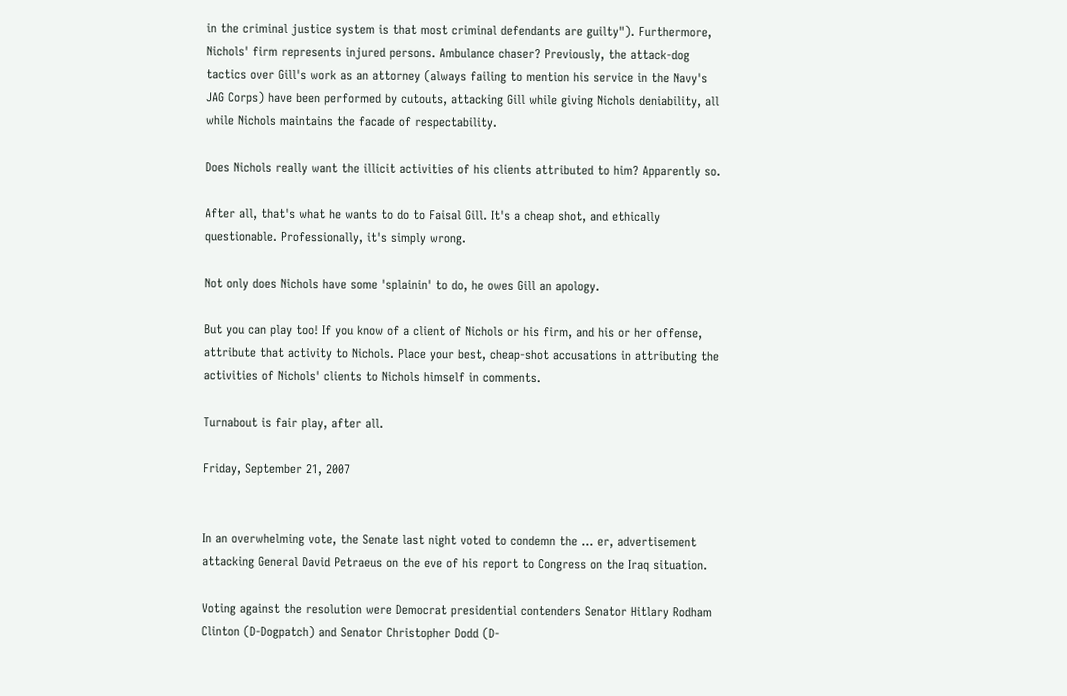in the criminal justice system is that most criminal defendants are guilty"). Furthermore, Nichols' firm represents injured persons. Ambulance chaser? Previously, the attack-dog tactics over Gill's work as an attorney (always failing to mention his service in the Navy's JAG Corps) have been performed by cutouts, attacking Gill while giving Nichols deniability, all while Nichols maintains the facade of respectability.

Does Nichols really want the illicit activities of his clients attributed to him? Apparently so.

After all, that's what he wants to do to Faisal Gill. It's a cheap shot, and ethically questionable. Professionally, it's simply wrong.

Not only does Nichols have some 'splainin' to do, he owes Gill an apology.

But you can play too! If you know of a client of Nichols or his firm, and his or her offense, attribute that activity to Nichols. Place your best, cheap-shot accusations in attributing the activities of Nichols' clients to Nichols himself in comments.

Turnabout is fair play, after all.

Friday, September 21, 2007


In an overwhelming vote, the Senate last night voted to condemn the ... er, advertisement attacking General David Petraeus on the eve of his report to Congress on the Iraq situation.

Voting against the resolution were Democrat presidential contenders Senator Hitlary Rodham Clinton (D-Dogpatch) and Senator Christopher Dodd (D-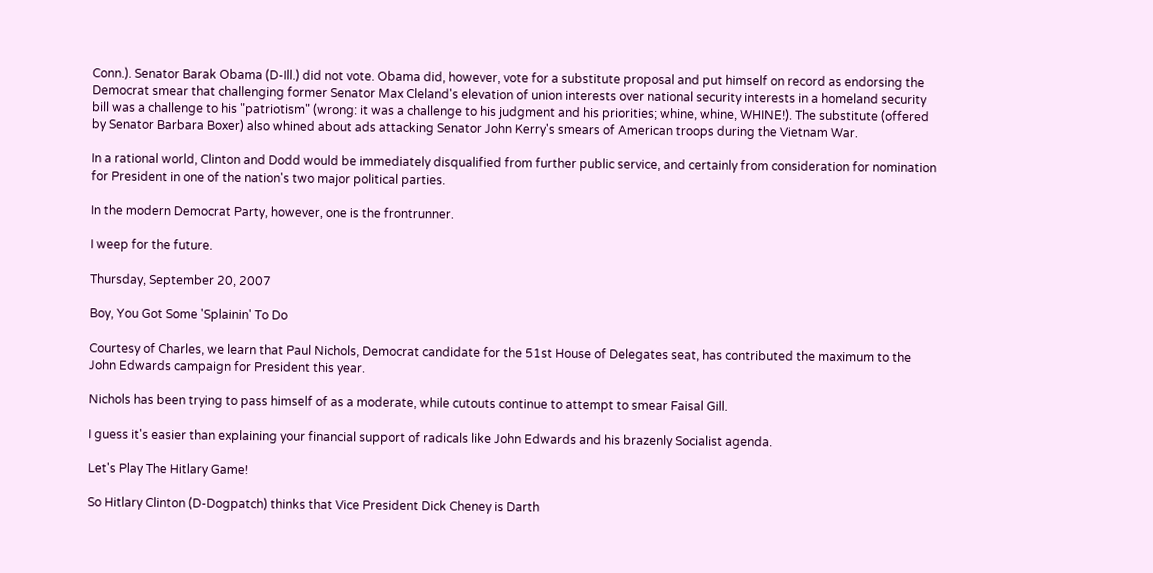Conn.). Senator Barak Obama (D-Ill.) did not vote. Obama did, however, vote for a substitute proposal and put himself on record as endorsing the Democrat smear that challenging former Senator Max Cleland's elevation of union interests over national security interests in a homeland security bill was a challenge to his "patriotism" (wrong: it was a challenge to his judgment and his priorities; whine, whine, WHINE!). The substitute (offered by Senator Barbara Boxer) also whined about ads attacking Senator John Kerry's smears of American troops during the Vietnam War.

In a rational world, Clinton and Dodd would be immediately disqualified from further public service, and certainly from consideration for nomination for President in one of the nation's two major political parties.

In the modern Democrat Party, however, one is the frontrunner.

I weep for the future.

Thursday, September 20, 2007

Boy, You Got Some 'Splainin' To Do

Courtesy of Charles, we learn that Paul Nichols, Democrat candidate for the 51st House of Delegates seat, has contributed the maximum to the John Edwards campaign for President this year.

Nichols has been trying to pass himself of as a moderate, while cutouts continue to attempt to smear Faisal Gill.

I guess it's easier than explaining your financial support of radicals like John Edwards and his brazenly Socialist agenda.

Let's Play The Hitlary Game!

So Hitlary Clinton (D-Dogpatch) thinks that Vice President Dick Cheney is Darth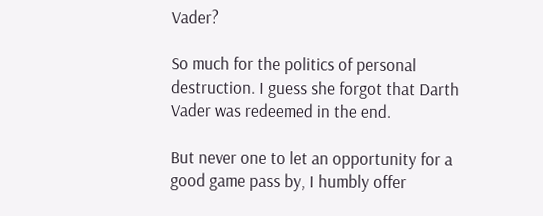Vader?

So much for the politics of personal destruction. I guess she forgot that Darth Vader was redeemed in the end.

But never one to let an opportunity for a good game pass by, I humbly offer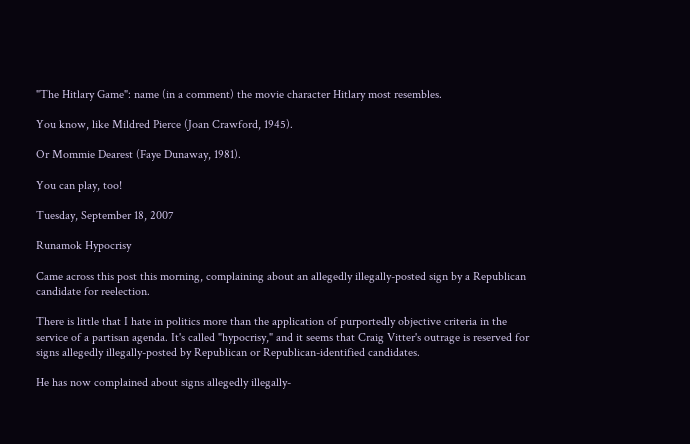"The Hitlary Game": name (in a comment) the movie character Hitlary most resembles.

You know, like Mildred Pierce (Joan Crawford, 1945).

Or Mommie Dearest (Faye Dunaway, 1981).

You can play, too!

Tuesday, September 18, 2007

Runamok Hypocrisy

Came across this post this morning, complaining about an allegedly illegally-posted sign by a Republican candidate for reelection.

There is little that I hate in politics more than the application of purportedly objective criteria in the service of a partisan agenda. It's called "hypocrisy," and it seems that Craig Vitter's outrage is reserved for signs allegedly illegally-posted by Republican or Republican-identified candidates.

He has now complained about signs allegedly illegally-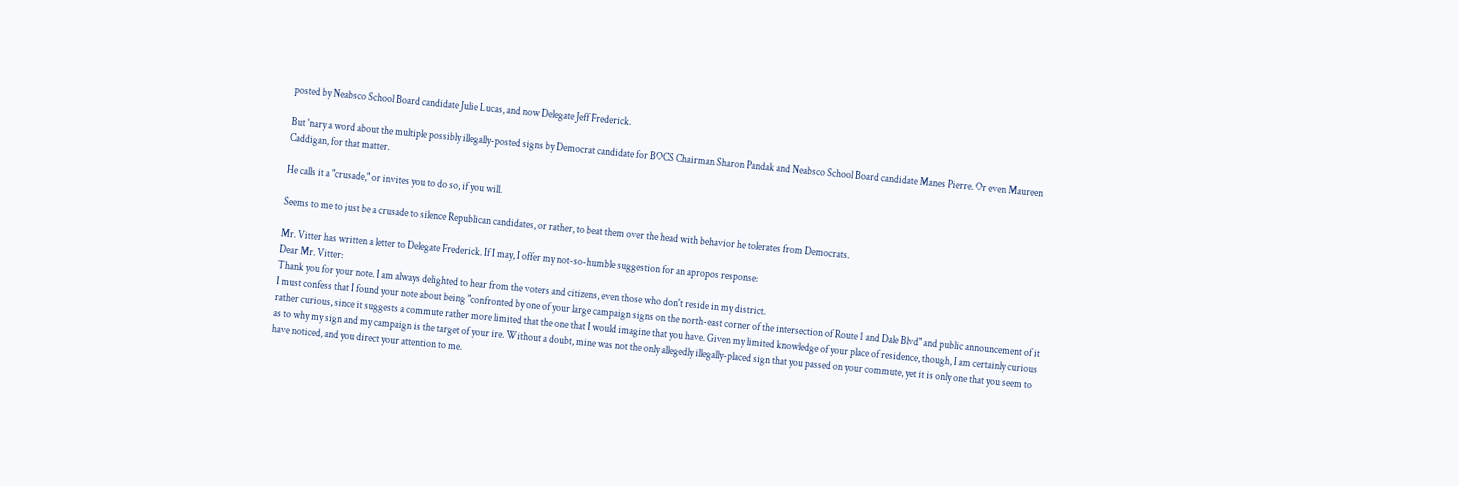posted by Neabsco School Board candidate Julie Lucas, and now Delegate Jeff Frederick.

But 'nary a word about the multiple possibly illegally-posted signs by Democrat candidate for BOCS Chairman Sharon Pandak and Neabsco School Board candidate Manes Pierre. Or even Maureen Caddigan, for that matter.

He calls it a "crusade," or invites you to do so, if you will.

Seems to me to just be a crusade to silence Republican candidates, or rather, to beat them over the head with behavior he tolerates from Democrats.

Mr. Vitter has written a letter to Delegate Frederick. If I may, I offer my not-so-humble suggestion for an apropos response:
Dear Mr. Vitter:
Thank you for your note. I am always delighted to hear from the voters and citizens, even those who don't reside in my district.
I must confess that I found your note about being "confronted by one of your large campaign signs on the north-east corner of the intersection of Route 1 and Dale Blvd" and public announcement of it rather curious, since it suggests a commute rather more limited that the one that I would imagine that you have. Given my limited knowledge of your place of residence, though, I am certainly curious as to why my sign and my campaign is the target of your ire. Without a doubt, mine was not the only allegedly illegally-placed sign that you passed on your commute, yet it is only one that you seem to have noticed, and you direct your attention to me.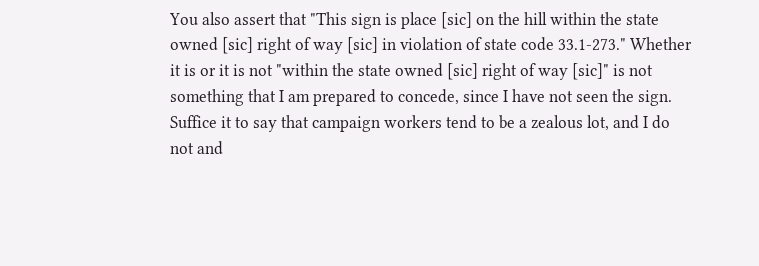You also assert that "This sign is place [sic] on the hill within the state owned [sic] right of way [sic] in violation of state code 33.1-273." Whether it is or it is not "within the state owned [sic] right of way [sic]" is not something that I am prepared to concede, since I have not seen the sign. Suffice it to say that campaign workers tend to be a zealous lot, and I do not and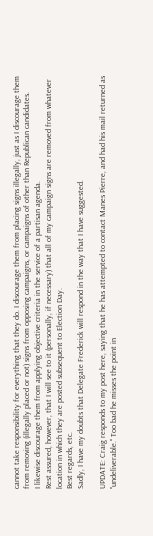cannot take responsibility for everything that they do. I discourage them from placing signs illegally, just as I discourage them from removing (illegally placed or not) signs from opposing campaigns, or campaigns of other than Republican candidates.
I likewise discourage them from applying objective criteria in the service of a partisan agenda.
Rest assured, however, that I will see to it (personally, if necessary) that all of my campaign signs are removed from whatever location in which they are posted subsequent to Election Day.
Best regards, etc.
Sadly, I have my doubts that Delegate Frederick will respond in the way that I have suggested.

UPDATE: Craig responds to my post here, saying that he has attempted to contact Manes Pierre, and had his mail returned as "undeliverable." Too bad he misses the point in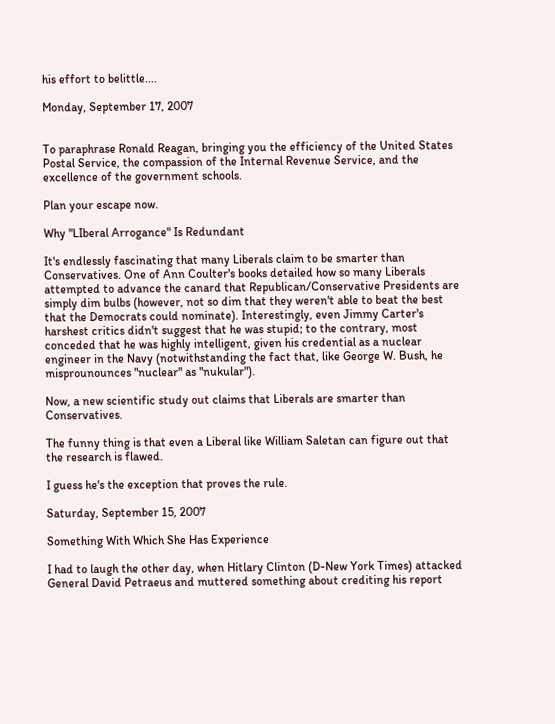his effort to belittle....

Monday, September 17, 2007


To paraphrase Ronald Reagan, bringing you the efficiency of the United States Postal Service, the compassion of the Internal Revenue Service, and the excellence of the government schools.

Plan your escape now.

Why "LIberal Arrogance" Is Redundant

It's endlessly fascinating that many Liberals claim to be smarter than Conservatives. One of Ann Coulter's books detailed how so many Liberals attempted to advance the canard that Republican/Conservative Presidents are simply dim bulbs (however, not so dim that they weren't able to beat the best that the Democrats could nominate). Interestingly, even Jimmy Carter's harshest critics didn't suggest that he was stupid; to the contrary, most conceded that he was highly intelligent, given his credential as a nuclear engineer in the Navy (notwithstanding the fact that, like George W. Bush, he misprounounces "nuclear" as "nukular").

Now, a new scientific study out claims that Liberals are smarter than Conservatives.

The funny thing is that even a Liberal like William Saletan can figure out that the research is flawed.

I guess he's the exception that proves the rule.

Saturday, September 15, 2007

Something With Which She Has Experience

I had to laugh the other day, when Hitlary Clinton (D-New York Times) attacked General David Petraeus and muttered something about crediting his report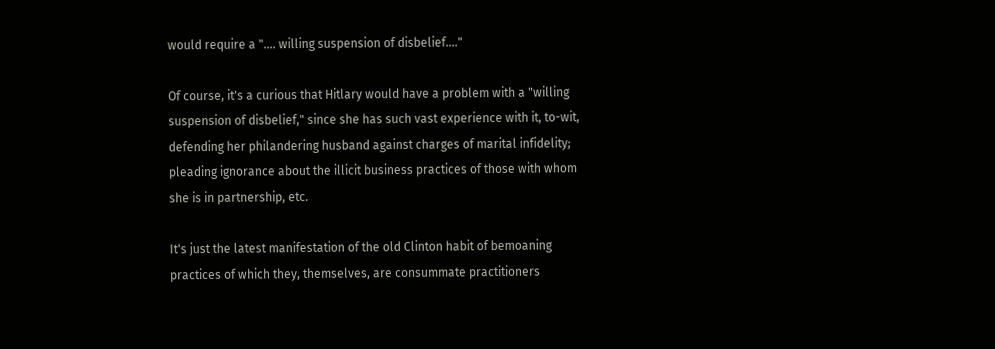would require a ".... willing suspension of disbelief...."

Of course, it's a curious that Hitlary would have a problem with a "willing suspension of disbelief," since she has such vast experience with it, to-wit, defending her philandering husband against charges of marital infidelity; pleading ignorance about the illicit business practices of those with whom she is in partnership, etc.

It's just the latest manifestation of the old Clinton habit of bemoaning practices of which they, themselves, are consummate practitioners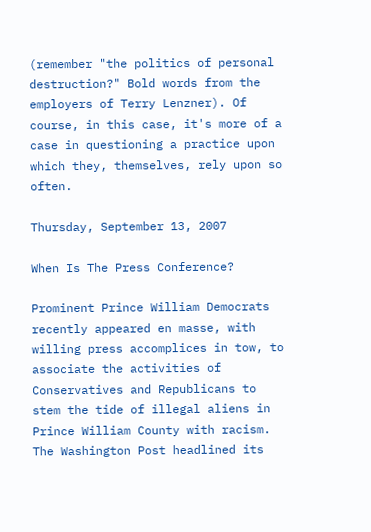(remember "the politics of personal destruction?" Bold words from the employers of Terry Lenzner). Of course, in this case, it's more of a case in questioning a practice upon which they, themselves, rely upon so often.

Thursday, September 13, 2007

When Is The Press Conference?

Prominent Prince William Democrats recently appeared en masse, with willing press accomplices in tow, to associate the activities of Conservatives and Republicans to stem the tide of illegal aliens in Prince William County with racism. The Washington Post headlined its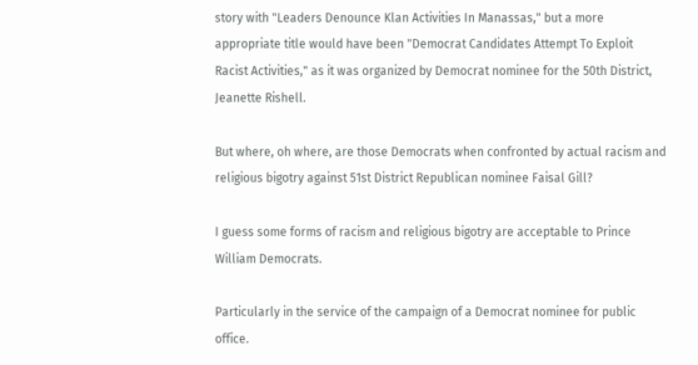story with "Leaders Denounce Klan Activities In Manassas," but a more appropriate title would have been "Democrat Candidates Attempt To Exploit Racist Activities," as it was organized by Democrat nominee for the 50th District, Jeanette Rishell.

But where, oh where, are those Democrats when confronted by actual racism and religious bigotry against 51st District Republican nominee Faisal Gill?

I guess some forms of racism and religious bigotry are acceptable to Prince William Democrats.

Particularly in the service of the campaign of a Democrat nominee for public office.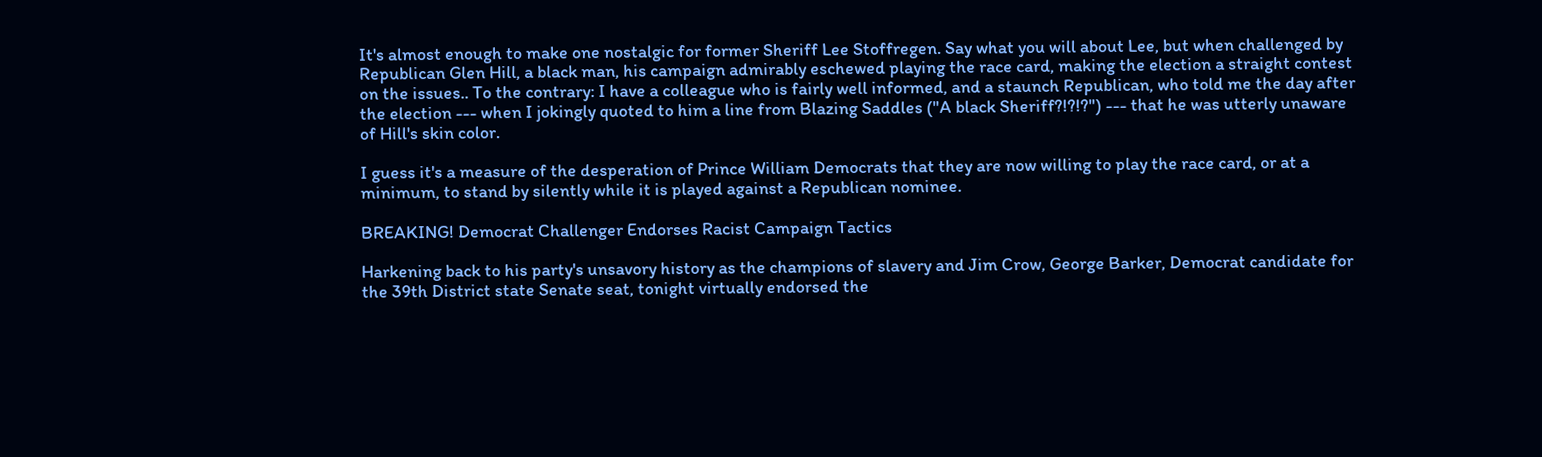It's almost enough to make one nostalgic for former Sheriff Lee Stoffregen. Say what you will about Lee, but when challenged by Republican Glen Hill, a black man, his campaign admirably eschewed playing the race card, making the election a straight contest on the issues.. To the contrary: I have a colleague who is fairly well informed, and a staunch Republican, who told me the day after the election --- when I jokingly quoted to him a line from Blazing Saddles ("A black Sheriff?!?!?") --- that he was utterly unaware of Hill's skin color.

I guess it's a measure of the desperation of Prince William Democrats that they are now willing to play the race card, or at a minimum, to stand by silently while it is played against a Republican nominee.

BREAKING! Democrat Challenger Endorses Racist Campaign Tactics

Harkening back to his party's unsavory history as the champions of slavery and Jim Crow, George Barker, Democrat candidate for the 39th District state Senate seat, tonight virtually endorsed the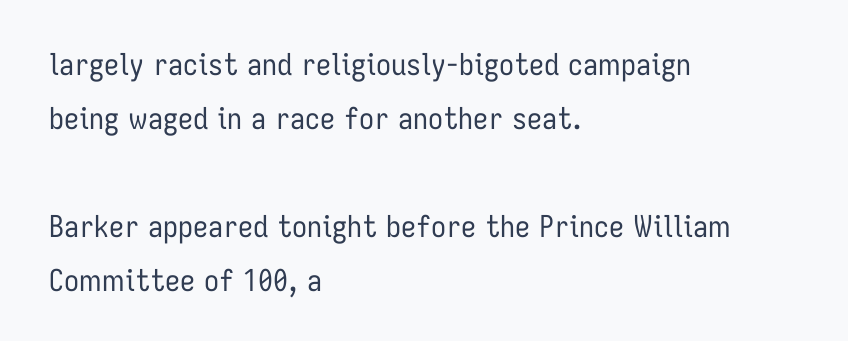largely racist and religiously-bigoted campaign being waged in a race for another seat.

Barker appeared tonight before the Prince William Committee of 100, a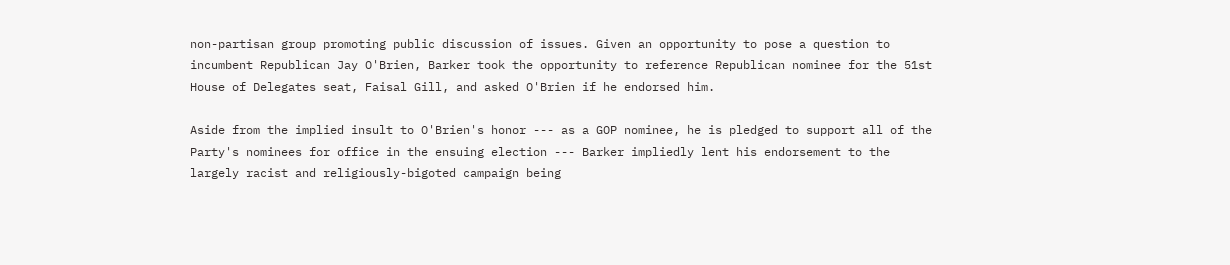non-partisan group promoting public discussion of issues. Given an opportunity to pose a question to incumbent Republican Jay O'Brien, Barker took the opportunity to reference Republican nominee for the 51st House of Delegates seat, Faisal Gill, and asked O'Brien if he endorsed him.

Aside from the implied insult to O'Brien's honor --- as a GOP nominee, he is pledged to support all of the Party's nominees for office in the ensuing election --- Barker impliedly lent his endorsement to the largely racist and religiously-bigoted campaign being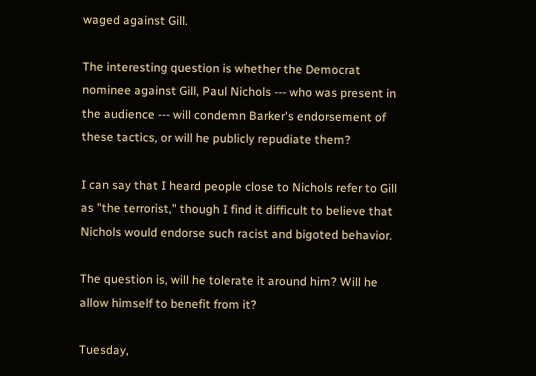waged against Gill.

The interesting question is whether the Democrat nominee against Gill, Paul Nichols --- who was present in the audience --- will condemn Barker's endorsement of these tactics, or will he publicly repudiate them?

I can say that I heard people close to Nichols refer to Gill as "the terrorist," though I find it difficult to believe that Nichols would endorse such racist and bigoted behavior.

The question is, will he tolerate it around him? Will he allow himself to benefit from it?

Tuesday,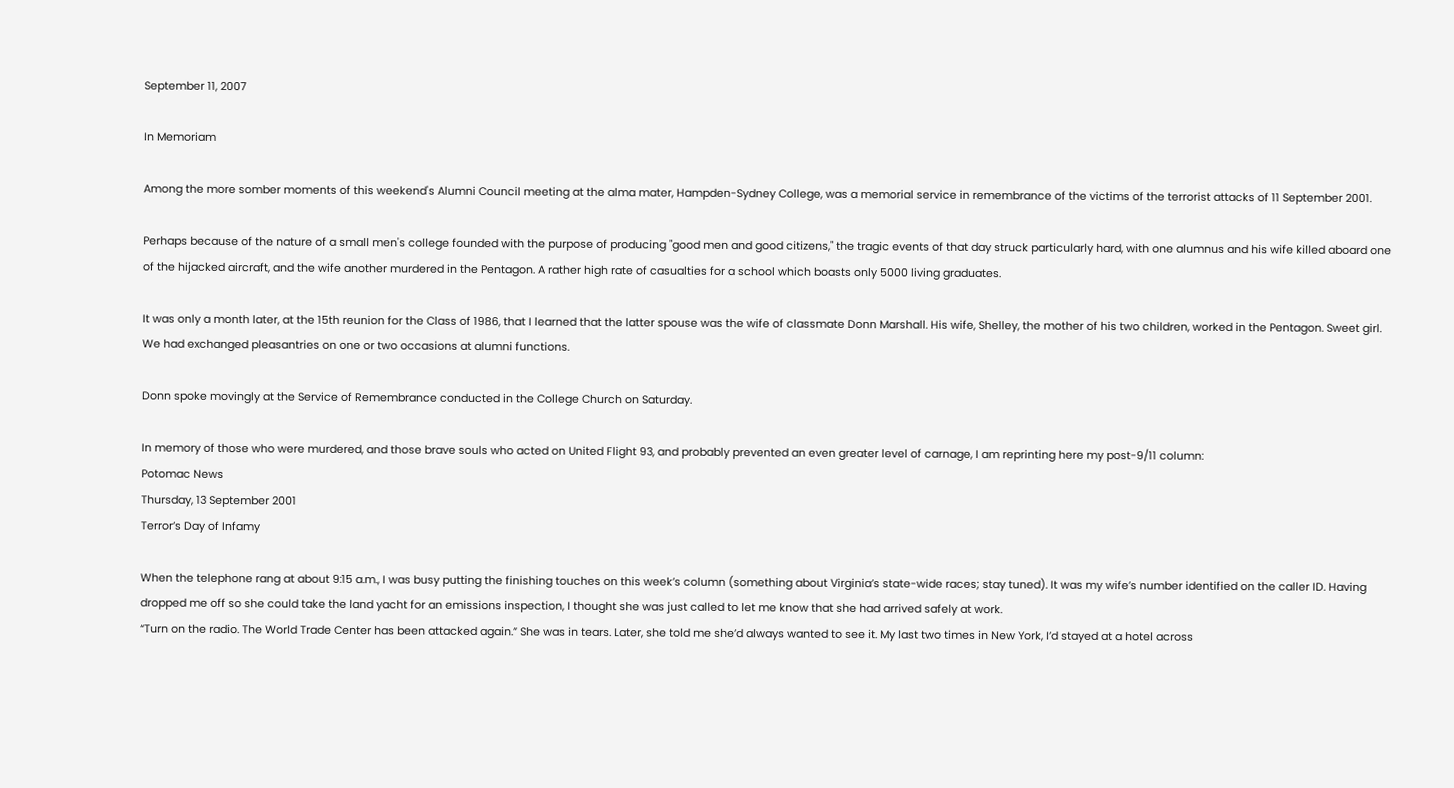September 11, 2007

In Memoriam

Among the more somber moments of this weekend's Alumni Council meeting at the alma mater, Hampden-Sydney College, was a memorial service in remembrance of the victims of the terrorist attacks of 11 September 2001.

Perhaps because of the nature of a small men's college founded with the purpose of producing "good men and good citizens," the tragic events of that day struck particularly hard, with one alumnus and his wife killed aboard one of the hijacked aircraft, and the wife another murdered in the Pentagon. A rather high rate of casualties for a school which boasts only 5000 living graduates.

It was only a month later, at the 15th reunion for the Class of 1986, that I learned that the latter spouse was the wife of classmate Donn Marshall. His wife, Shelley, the mother of his two children, worked in the Pentagon. Sweet girl. We had exchanged pleasantries on one or two occasions at alumni functions.

Donn spoke movingly at the Service of Remembrance conducted in the College Church on Saturday.

In memory of those who were murdered, and those brave souls who acted on United Flight 93, and probably prevented an even greater level of carnage, I am reprinting here my post-9/11 column:
Potomac News
Thursday, 13 September 2001
Terror’s Day of Infamy

When the telephone rang at about 9:15 a.m., I was busy putting the finishing touches on this week’s column (something about Virginia’s state-wide races; stay tuned). It was my wife’s number identified on the caller ID. Having dropped me off so she could take the land yacht for an emissions inspection, I thought she was just called to let me know that she had arrived safely at work.
“Turn on the radio. The World Trade Center has been attacked again.” She was in tears. Later, she told me she’d always wanted to see it. My last two times in New York, I’d stayed at a hotel across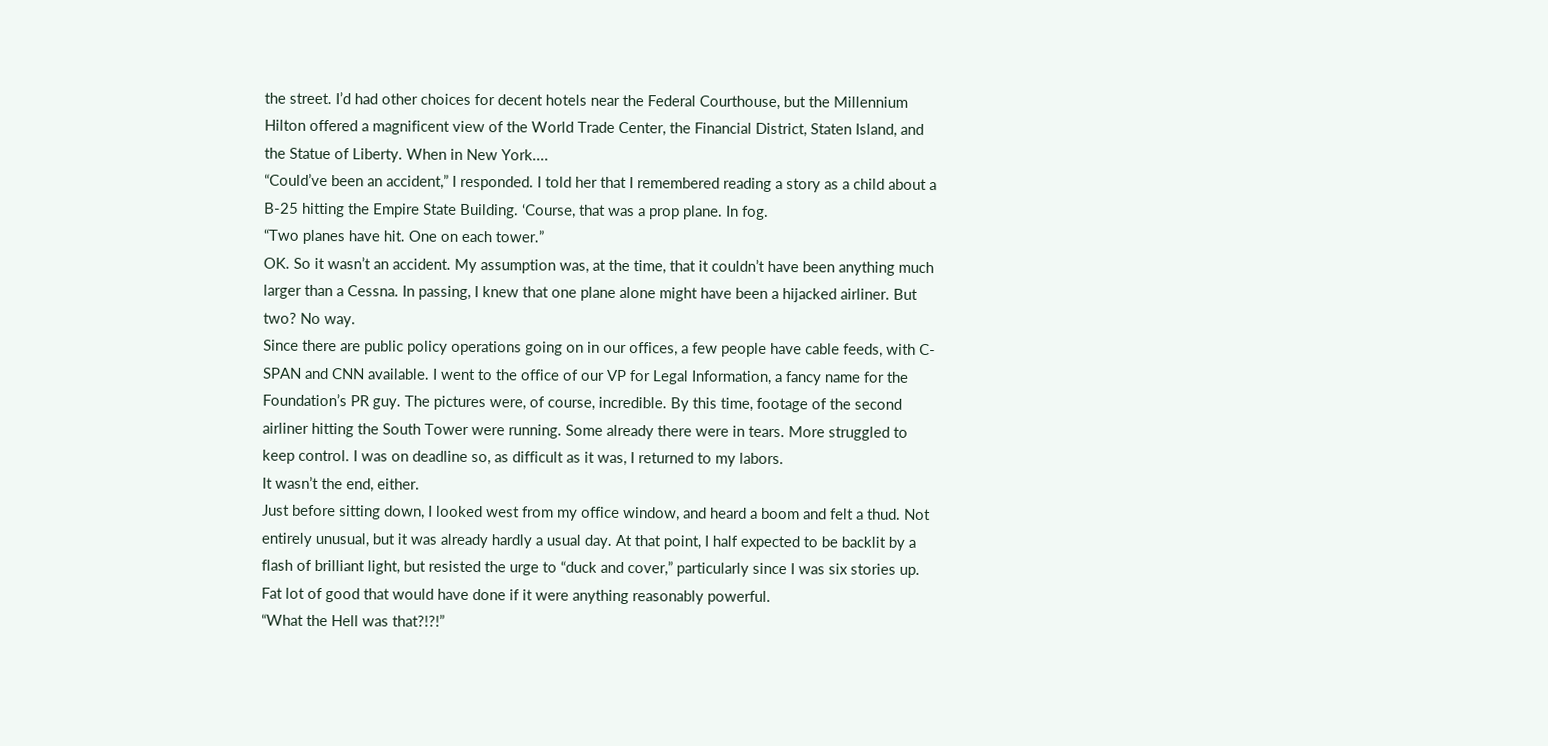the street. I’d had other choices for decent hotels near the Federal Courthouse, but the Millennium Hilton offered a magnificent view of the World Trade Center, the Financial District, Staten Island, and the Statue of Liberty. When in New York....
“Could’ve been an accident,” I responded. I told her that I remembered reading a story as a child about a B-25 hitting the Empire State Building. ‘Course, that was a prop plane. In fog.
“Two planes have hit. One on each tower.”
OK. So it wasn’t an accident. My assumption was, at the time, that it couldn’t have been anything much larger than a Cessna. In passing, I knew that one plane alone might have been a hijacked airliner. But two? No way.
Since there are public policy operations going on in our offices, a few people have cable feeds, with C-SPAN and CNN available. I went to the office of our VP for Legal Information, a fancy name for the Foundation’s PR guy. The pictures were, of course, incredible. By this time, footage of the second airliner hitting the South Tower were running. Some already there were in tears. More struggled to keep control. I was on deadline so, as difficult as it was, I returned to my labors.
It wasn’t the end, either.
Just before sitting down, I looked west from my office window, and heard a boom and felt a thud. Not entirely unusual, but it was already hardly a usual day. At that point, I half expected to be backlit by a flash of brilliant light, but resisted the urge to “duck and cover,” particularly since I was six stories up. Fat lot of good that would have done if it were anything reasonably powerful.
“What the Hell was that?!?!”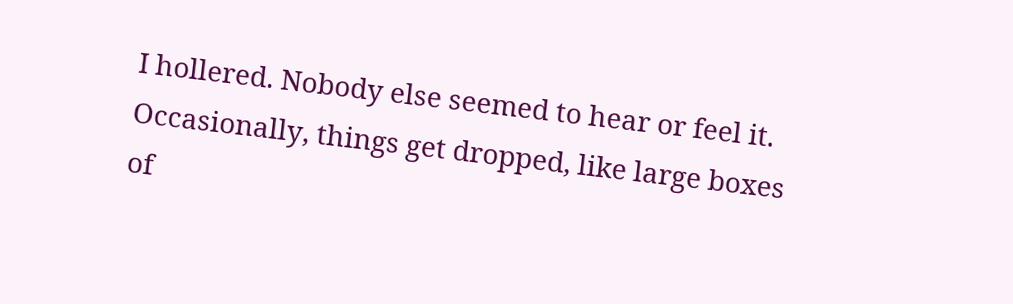I hollered. Nobody else seemed to hear or feel it. Occasionally, things get dropped, like large boxes of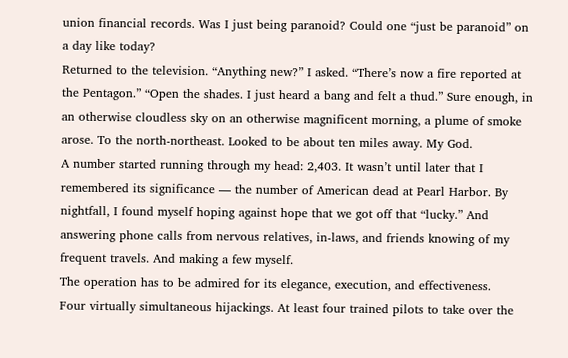union financial records. Was I just being paranoid? Could one “just be paranoid” on a day like today?
Returned to the television. “Anything new?” I asked. “There’s now a fire reported at the Pentagon.” “Open the shades. I just heard a bang and felt a thud.” Sure enough, in an otherwise cloudless sky on an otherwise magnificent morning, a plume of smoke arose. To the north-northeast. Looked to be about ten miles away. My God.
A number started running through my head: 2,403. It wasn’t until later that I remembered its significance — the number of American dead at Pearl Harbor. By nightfall, I found myself hoping against hope that we got off that “lucky.” And answering phone calls from nervous relatives, in-laws, and friends knowing of my frequent travels. And making a few myself.
The operation has to be admired for its elegance, execution, and effectiveness.
Four virtually simultaneous hijackings. At least four trained pilots to take over the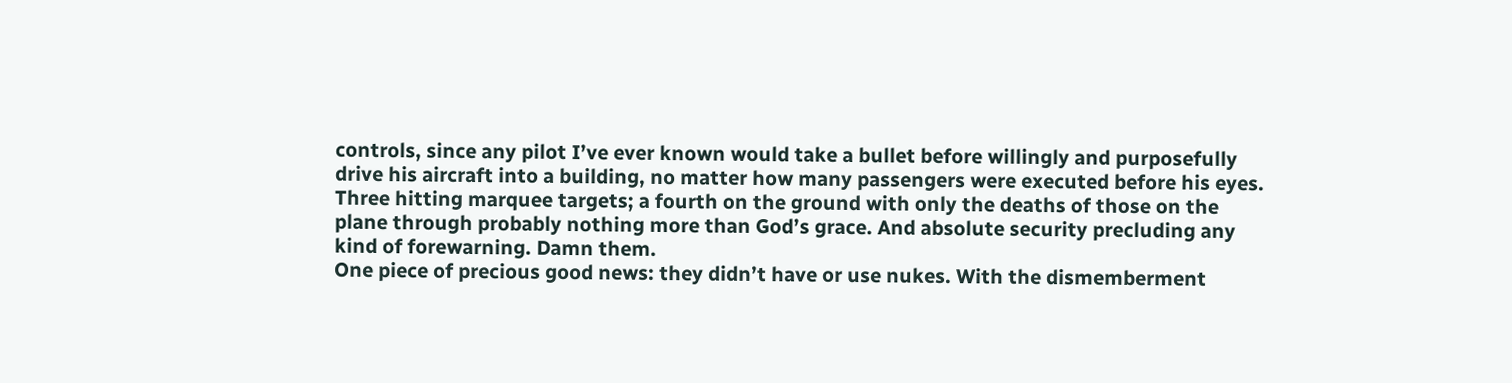controls, since any pilot I’ve ever known would take a bullet before willingly and purposefully drive his aircraft into a building, no matter how many passengers were executed before his eyes. Three hitting marquee targets; a fourth on the ground with only the deaths of those on the plane through probably nothing more than God’s grace. And absolute security precluding any kind of forewarning. Damn them.
One piece of precious good news: they didn’t have or use nukes. With the dismemberment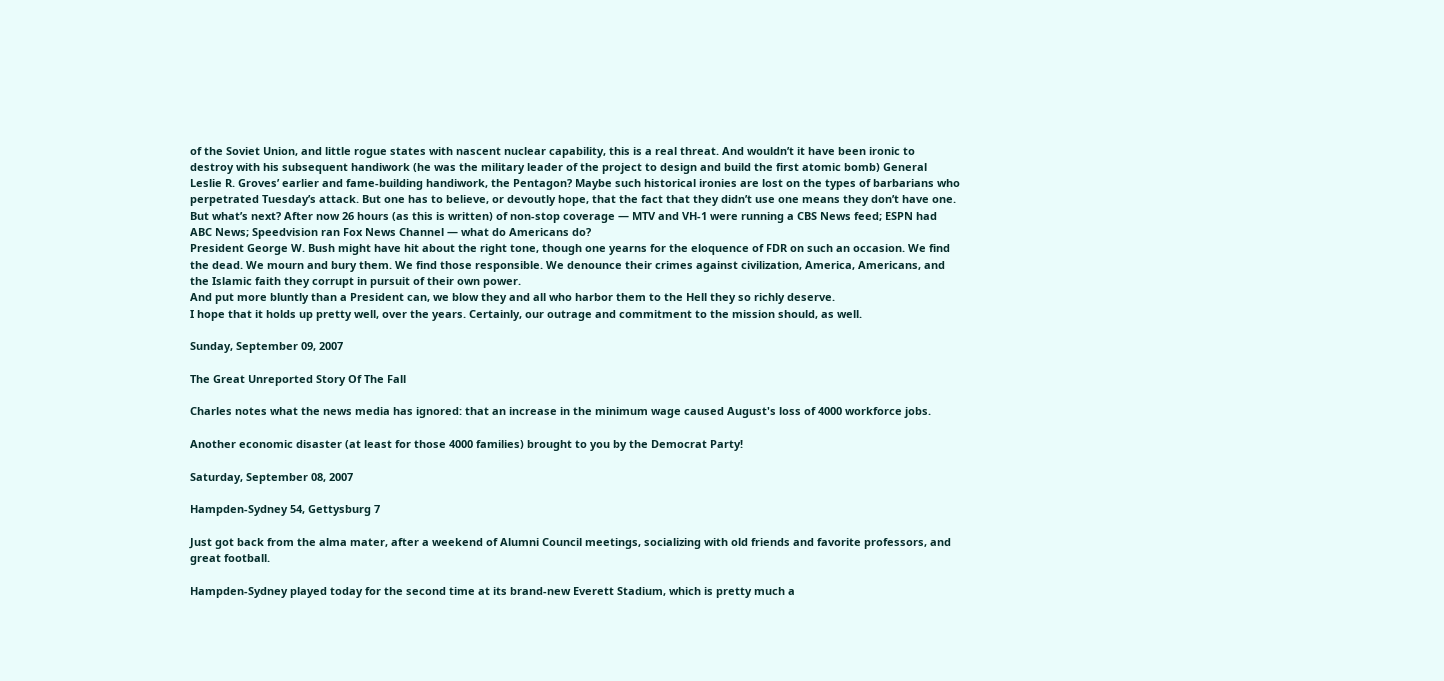of the Soviet Union, and little rogue states with nascent nuclear capability, this is a real threat. And wouldn’t it have been ironic to destroy with his subsequent handiwork (he was the military leader of the project to design and build the first atomic bomb) General Leslie R. Groves’ earlier and fame-building handiwork, the Pentagon? Maybe such historical ironies are lost on the types of barbarians who perpetrated Tuesday’s attack. But one has to believe, or devoutly hope, that the fact that they didn’t use one means they don’t have one.
But what’s next? After now 26 hours (as this is written) of non-stop coverage — MTV and VH-1 were running a CBS News feed; ESPN had ABC News; Speedvision ran Fox News Channel — what do Americans do?
President George W. Bush might have hit about the right tone, though one yearns for the eloquence of FDR on such an occasion. We find the dead. We mourn and bury them. We find those responsible. We denounce their crimes against civilization, America, Americans, and the Islamic faith they corrupt in pursuit of their own power.
And put more bluntly than a President can, we blow they and all who harbor them to the Hell they so richly deserve.
I hope that it holds up pretty well, over the years. Certainly, our outrage and commitment to the mission should, as well.

Sunday, September 09, 2007

The Great Unreported Story Of The Fall

Charles notes what the news media has ignored: that an increase in the minimum wage caused August's loss of 4000 workforce jobs.

Another economic disaster (at least for those 4000 families) brought to you by the Democrat Party!

Saturday, September 08, 2007

Hampden-Sydney 54, Gettysburg 7

Just got back from the alma mater, after a weekend of Alumni Council meetings, socializing with old friends and favorite professors, and great football.

Hampden-Sydney played today for the second time at its brand-new Everett Stadium, which is pretty much a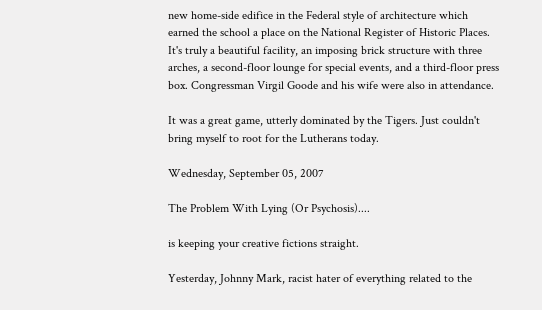new home-side edifice in the Federal style of architecture which earned the school a place on the National Register of Historic Places. It's truly a beautiful facility, an imposing brick structure with three arches, a second-floor lounge for special events, and a third-floor press box. Congressman Virgil Goode and his wife were also in attendance.

It was a great game, utterly dominated by the Tigers. Just couldn't bring myself to root for the Lutherans today.

Wednesday, September 05, 2007

The Problem With Lying (Or Psychosis)....

is keeping your creative fictions straight.

Yesterday, Johnny Mark, racist hater of everything related to the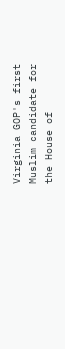Virginia GOP's first Muslim candidate for the House of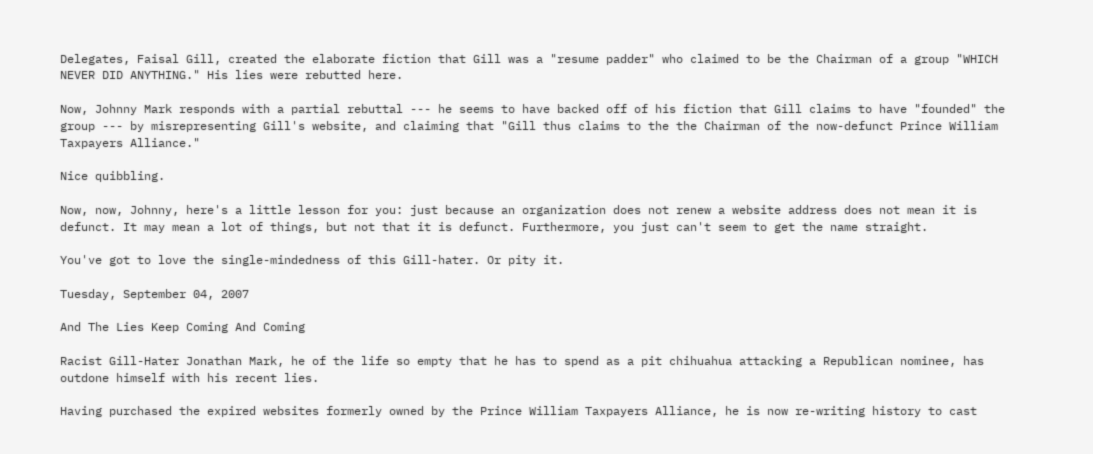Delegates, Faisal Gill, created the elaborate fiction that Gill was a "resume padder" who claimed to be the Chairman of a group "WHICH NEVER DID ANYTHING." His lies were rebutted here.

Now, Johnny Mark responds with a partial rebuttal --- he seems to have backed off of his fiction that Gill claims to have "founded" the group --- by misrepresenting Gill's website, and claiming that "Gill thus claims to the the Chairman of the now-defunct Prince William Taxpayers Alliance."

Nice quibbling.

Now, now, Johnny, here's a little lesson for you: just because an organization does not renew a website address does not mean it is defunct. It may mean a lot of things, but not that it is defunct. Furthermore, you just can't seem to get the name straight.

You've got to love the single-mindedness of this Gill-hater. Or pity it.

Tuesday, September 04, 2007

And The Lies Keep Coming And Coming

Racist Gill-Hater Jonathan Mark, he of the life so empty that he has to spend as a pit chihuahua attacking a Republican nominee, has outdone himself with his recent lies.

Having purchased the expired websites formerly owned by the Prince William Taxpayers Alliance, he is now re-writing history to cast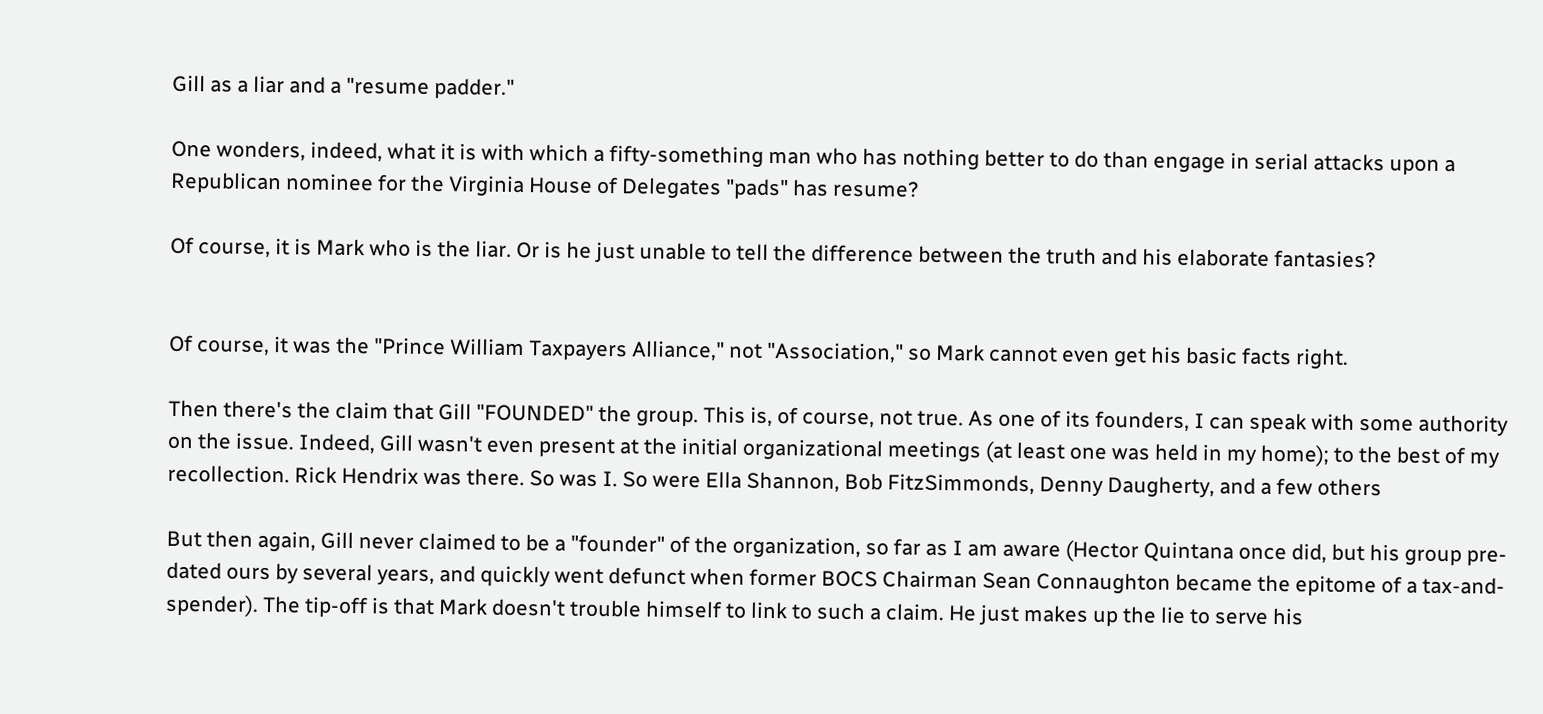Gill as a liar and a "resume padder."

One wonders, indeed, what it is with which a fifty-something man who has nothing better to do than engage in serial attacks upon a Republican nominee for the Virginia House of Delegates "pads" has resume?

Of course, it is Mark who is the liar. Or is he just unable to tell the difference between the truth and his elaborate fantasies?


Of course, it was the "Prince William Taxpayers Alliance," not "Association," so Mark cannot even get his basic facts right.

Then there's the claim that Gill "FOUNDED" the group. This is, of course, not true. As one of its founders, I can speak with some authority on the issue. Indeed, Gill wasn't even present at the initial organizational meetings (at least one was held in my home); to the best of my recollection. Rick Hendrix was there. So was I. So were Ella Shannon, Bob FitzSimmonds, Denny Daugherty, and a few others

But then again, Gill never claimed to be a "founder" of the organization, so far as I am aware (Hector Quintana once did, but his group pre-dated ours by several years, and quickly went defunct when former BOCS Chairman Sean Connaughton became the epitome of a tax-and-spender). The tip-off is that Mark doesn't trouble himself to link to such a claim. He just makes up the lie to serve his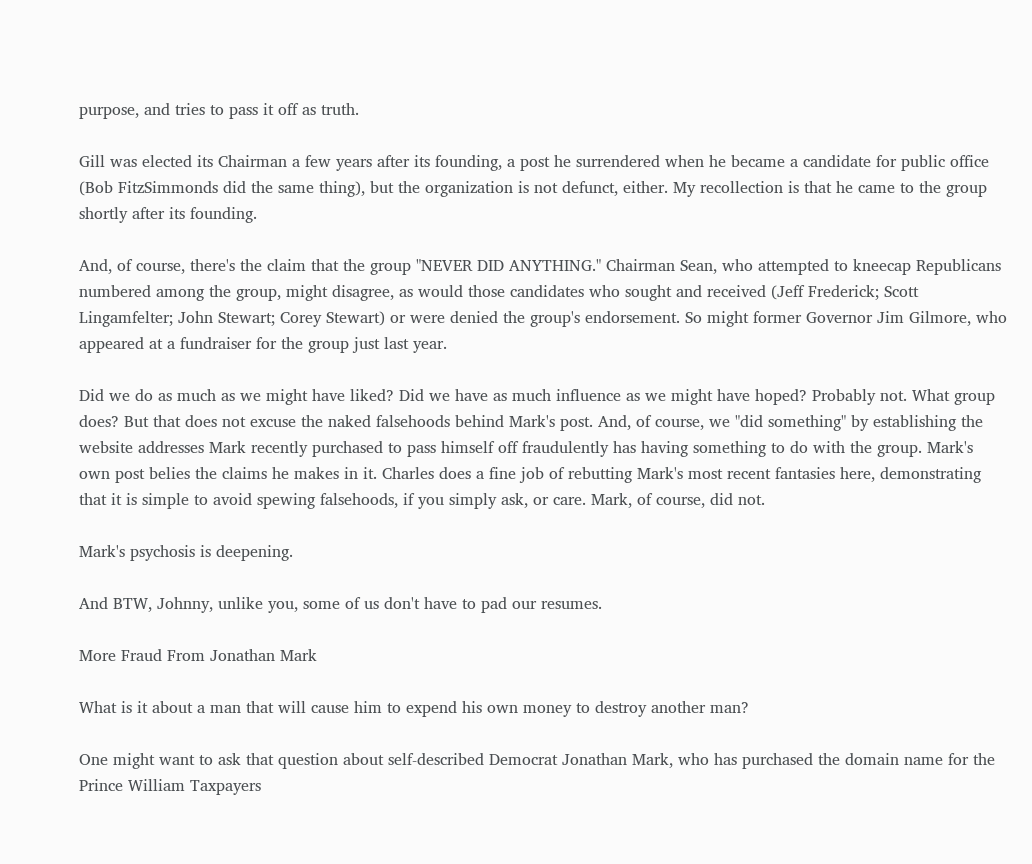purpose, and tries to pass it off as truth.

Gill was elected its Chairman a few years after its founding, a post he surrendered when he became a candidate for public office (Bob FitzSimmonds did the same thing), but the organization is not defunct, either. My recollection is that he came to the group shortly after its founding.

And, of course, there's the claim that the group "NEVER DID ANYTHING." Chairman Sean, who attempted to kneecap Republicans numbered among the group, might disagree, as would those candidates who sought and received (Jeff Frederick; Scott Lingamfelter; John Stewart; Corey Stewart) or were denied the group's endorsement. So might former Governor Jim Gilmore, who appeared at a fundraiser for the group just last year.

Did we do as much as we might have liked? Did we have as much influence as we might have hoped? Probably not. What group does? But that does not excuse the naked falsehoods behind Mark's post. And, of course, we "did something" by establishing the website addresses Mark recently purchased to pass himself off fraudulently has having something to do with the group. Mark's own post belies the claims he makes in it. Charles does a fine job of rebutting Mark's most recent fantasies here, demonstrating that it is simple to avoid spewing falsehoods, if you simply ask, or care. Mark, of course, did not.

Mark's psychosis is deepening.

And BTW, Johnny, unlike you, some of us don't have to pad our resumes.

More Fraud From Jonathan Mark

What is it about a man that will cause him to expend his own money to destroy another man?

One might want to ask that question about self-described Democrat Jonathan Mark, who has purchased the domain name for the Prince William Taxpayers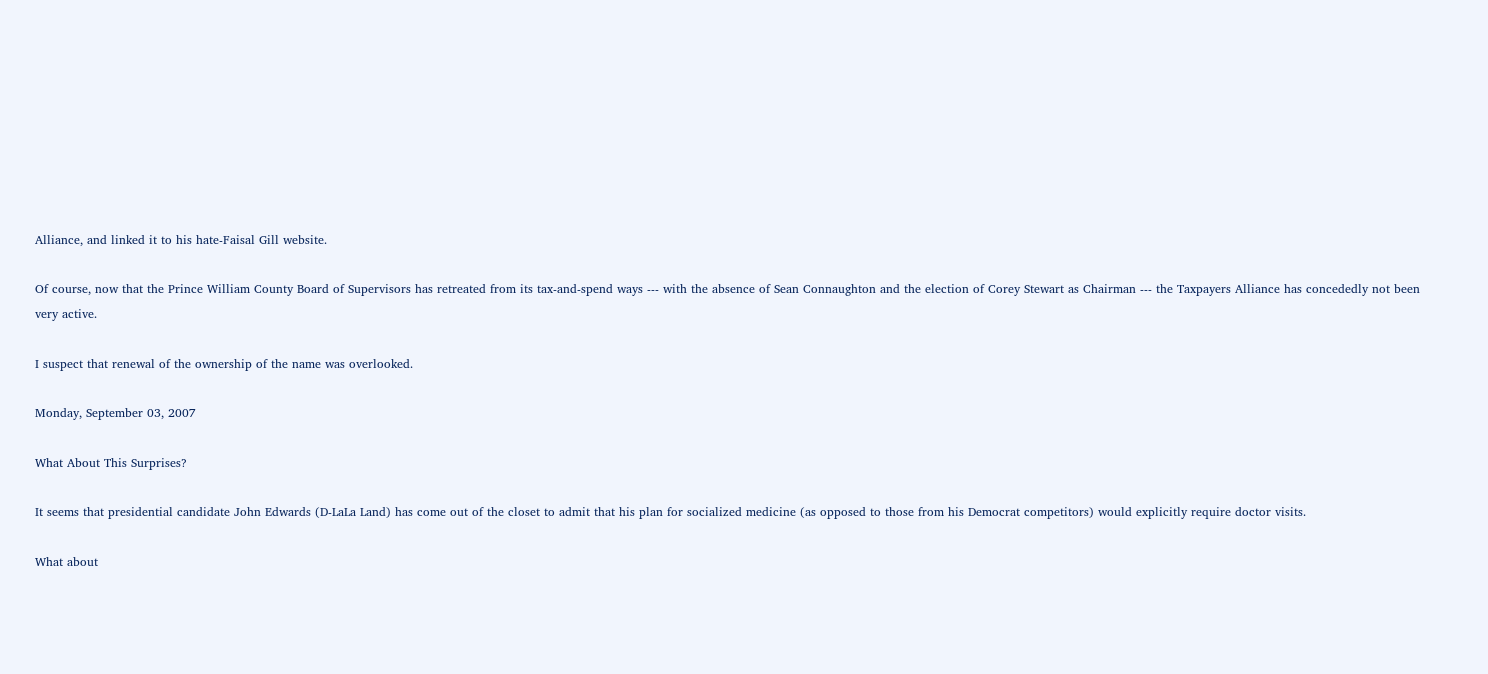Alliance, and linked it to his hate-Faisal Gill website.

Of course, now that the Prince William County Board of Supervisors has retreated from its tax-and-spend ways --- with the absence of Sean Connaughton and the election of Corey Stewart as Chairman --- the Taxpayers Alliance has concededly not been very active.

I suspect that renewal of the ownership of the name was overlooked.

Monday, September 03, 2007

What About This Surprises?

It seems that presidential candidate John Edwards (D-LaLa Land) has come out of the closet to admit that his plan for socialized medicine (as opposed to those from his Democrat competitors) would explicitly require doctor visits.

What about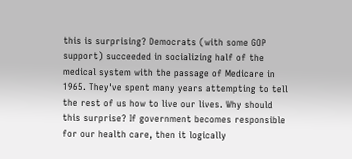this is surprising? Democrats (with some GOP support) succeeded in socializing half of the medical system with the passage of Medicare in 1965. They've spent many years attempting to tell the rest of us how to live our lives. Why should this surprise? If government becomes responsible for our health care, then it logically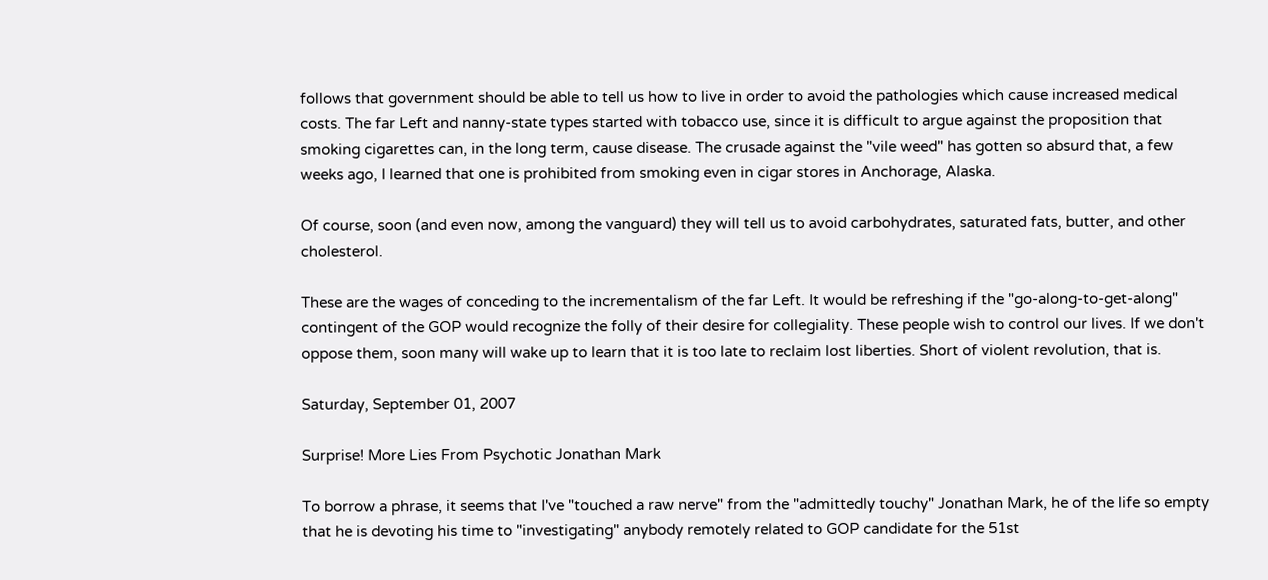follows that government should be able to tell us how to live in order to avoid the pathologies which cause increased medical costs. The far Left and nanny-state types started with tobacco use, since it is difficult to argue against the proposition that smoking cigarettes can, in the long term, cause disease. The crusade against the "vile weed" has gotten so absurd that, a few weeks ago, I learned that one is prohibited from smoking even in cigar stores in Anchorage, Alaska.

Of course, soon (and even now, among the vanguard) they will tell us to avoid carbohydrates, saturated fats, butter, and other cholesterol.

These are the wages of conceding to the incrementalism of the far Left. It would be refreshing if the "go-along-to-get-along" contingent of the GOP would recognize the folly of their desire for collegiality. These people wish to control our lives. If we don't oppose them, soon many will wake up to learn that it is too late to reclaim lost liberties. Short of violent revolution, that is.

Saturday, September 01, 2007

Surprise! More Lies From Psychotic Jonathan Mark

To borrow a phrase, it seems that I've "touched a raw nerve" from the "admittedly touchy" Jonathan Mark, he of the life so empty that he is devoting his time to "investigating" anybody remotely related to GOP candidate for the 51st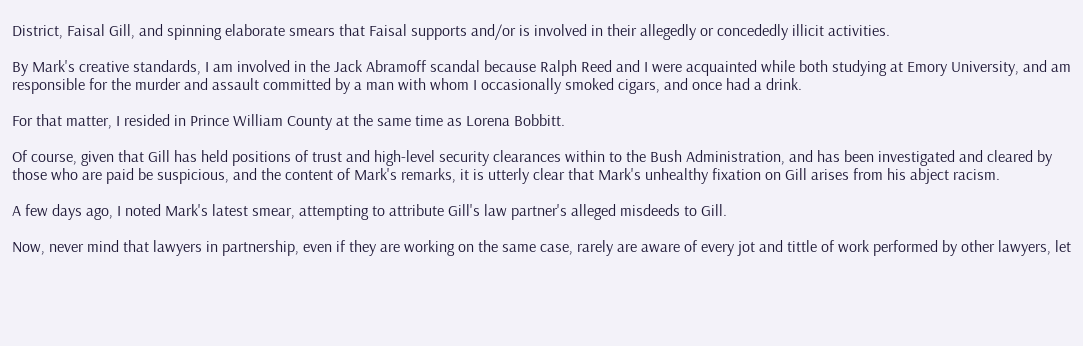District, Faisal Gill, and spinning elaborate smears that Faisal supports and/or is involved in their allegedly or concededly illicit activities.

By Mark's creative standards, I am involved in the Jack Abramoff scandal because Ralph Reed and I were acquainted while both studying at Emory University, and am responsible for the murder and assault committed by a man with whom I occasionally smoked cigars, and once had a drink.

For that matter, I resided in Prince William County at the same time as Lorena Bobbitt.

Of course, given that Gill has held positions of trust and high-level security clearances within to the Bush Administration, and has been investigated and cleared by those who are paid be suspicious, and the content of Mark's remarks, it is utterly clear that Mark's unhealthy fixation on Gill arises from his abject racism.

A few days ago, I noted Mark's latest smear, attempting to attribute Gill's law partner's alleged misdeeds to Gill.

Now, never mind that lawyers in partnership, even if they are working on the same case, rarely are aware of every jot and tittle of work performed by other lawyers, let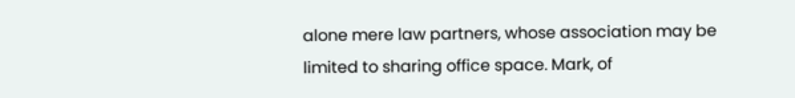alone mere law partners, whose association may be limited to sharing office space. Mark, of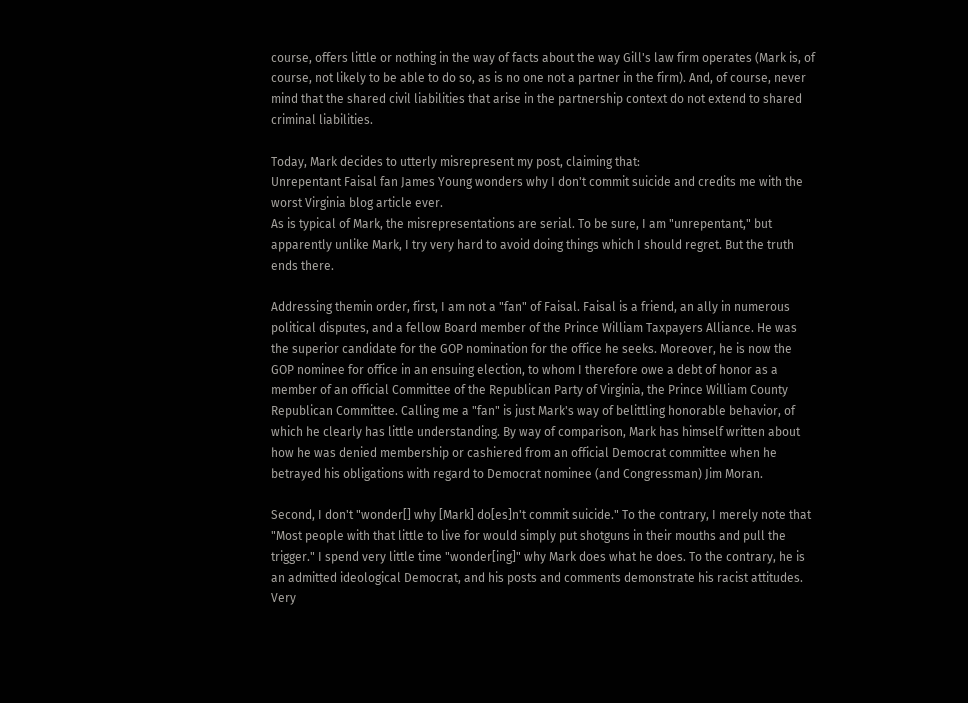course, offers little or nothing in the way of facts about the way Gill's law firm operates (Mark is, of course, not likely to be able to do so, as is no one not a partner in the firm). And, of course, never mind that the shared civil liabilities that arise in the partnership context do not extend to shared criminal liabilities.

Today, Mark decides to utterly misrepresent my post, claiming that:
Unrepentant Faisal fan James Young wonders why I don't commit suicide and credits me with the worst Virginia blog article ever.
As is typical of Mark, the misrepresentations are serial. To be sure, I am "unrepentant," but apparently unlike Mark, I try very hard to avoid doing things which I should regret. But the truth ends there.

Addressing themin order, first, I am not a "fan" of Faisal. Faisal is a friend, an ally in numerous political disputes, and a fellow Board member of the Prince William Taxpayers Alliance. He was the superior candidate for the GOP nomination for the office he seeks. Moreover, he is now the GOP nominee for office in an ensuing election, to whom I therefore owe a debt of honor as a member of an official Committee of the Republican Party of Virginia, the Prince William County Republican Committee. Calling me a "fan" is just Mark's way of belittling honorable behavior, of which he clearly has little understanding. By way of comparison, Mark has himself written about how he was denied membership or cashiered from an official Democrat committee when he betrayed his obligations with regard to Democrat nominee (and Congressman) Jim Moran.

Second, I don't "wonder[] why [Mark] do[es]n't commit suicide." To the contrary, I merely note that "Most people with that little to live for would simply put shotguns in their mouths and pull the trigger." I spend very little time "wonder[ing]" why Mark does what he does. To the contrary, he is an admitted ideological Democrat, and his posts and comments demonstrate his racist attitudes. Very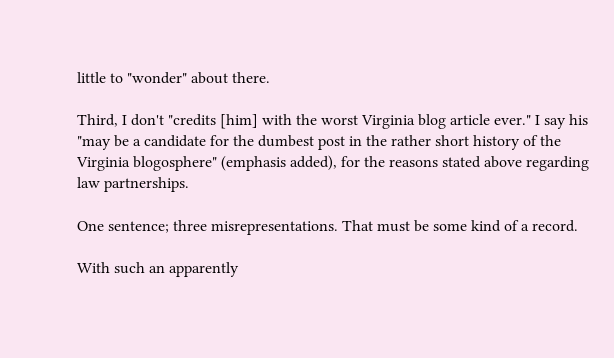little to "wonder" about there.

Third, I don't "credits [him] with the worst Virginia blog article ever." I say his "may be a candidate for the dumbest post in the rather short history of the Virginia blogosphere" (emphasis added), for the reasons stated above regarding law partnerships.

One sentence; three misrepresentations. That must be some kind of a record.

With such an apparently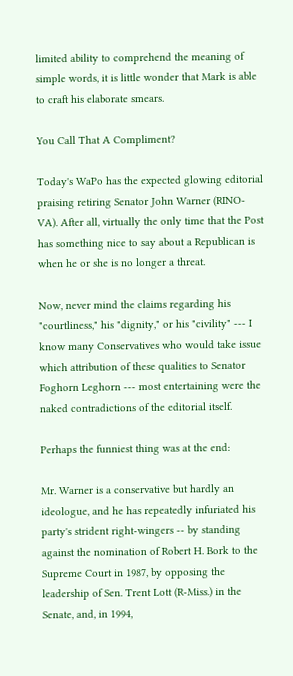limited ability to comprehend the meaning of simple words, it is little wonder that Mark is able to craft his elaborate smears.

You Call That A Compliment?

Today's WaPo has the expected glowing editorial praising retiring Senator John Warner (RINO-VA). After all, virtually the only time that the Post has something nice to say about a Republican is when he or she is no longer a threat.

Now, never mind the claims regarding his "courtliness," his "dignity," or his "civility" --- I know many Conservatives who would take issue which attribution of these qualities to Senator Foghorn Leghorn --- most entertaining were the naked contradictions of the editorial itself.

Perhaps the funniest thing was at the end:

Mr. Warner is a conservative but hardly an ideologue, and he has repeatedly infuriated his party's strident right-wingers -- by standing against the nomination of Robert H. Bork to the Supreme Court in 1987, by opposing the leadership of Sen. Trent Lott (R-Miss.) in the Senate, and, in 1994,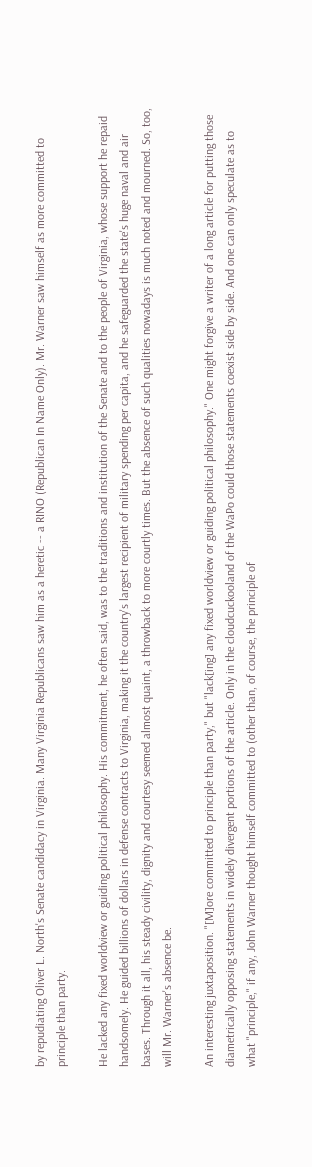by repudiating Oliver L. North's Senate candidacy in Virginia. Many Virginia Republicans saw him as a heretic -- a RINO (Republican In Name Only). Mr. Warner saw himself as more committed to principle than party.

He lacked any fixed worldview or guiding political philosophy. His commitment, he often said, was to the traditions and institution of the Senate and to the people of Virginia, whose support he repaid handsomely. He guided billions of dollars in defense contracts to Virginia, making it the country's largest recipient of military spending per capita, and he safeguarded the state's huge naval and air bases. Through it all, his steady civility, dignity and courtesy seemed almost quaint, a throwback to more courtly times. But the absence of such qualities nowadays is much noted and mourned. So, too, will Mr. Warner's absence be.

An interesting juxtaposition. "[M]ore committed to principle than party," but "lack[ing] any fixed worldview or guiding political philosophy." One might forgive a writer of a long article for putting those diametrically opposing statements in widely divergent portions of the article. Only in the cloudcuckooland of the WaPo could those statements coexist side by side. And one can only speculate as to what "principle," if any, John Warner thought himself committed to (other than, of course, the principle of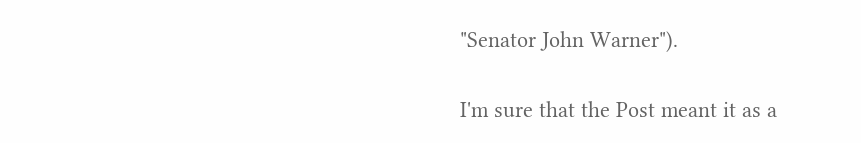"Senator John Warner").

I'm sure that the Post meant it as a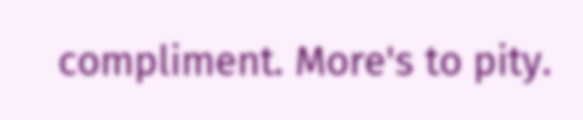compliment. More's to pity.